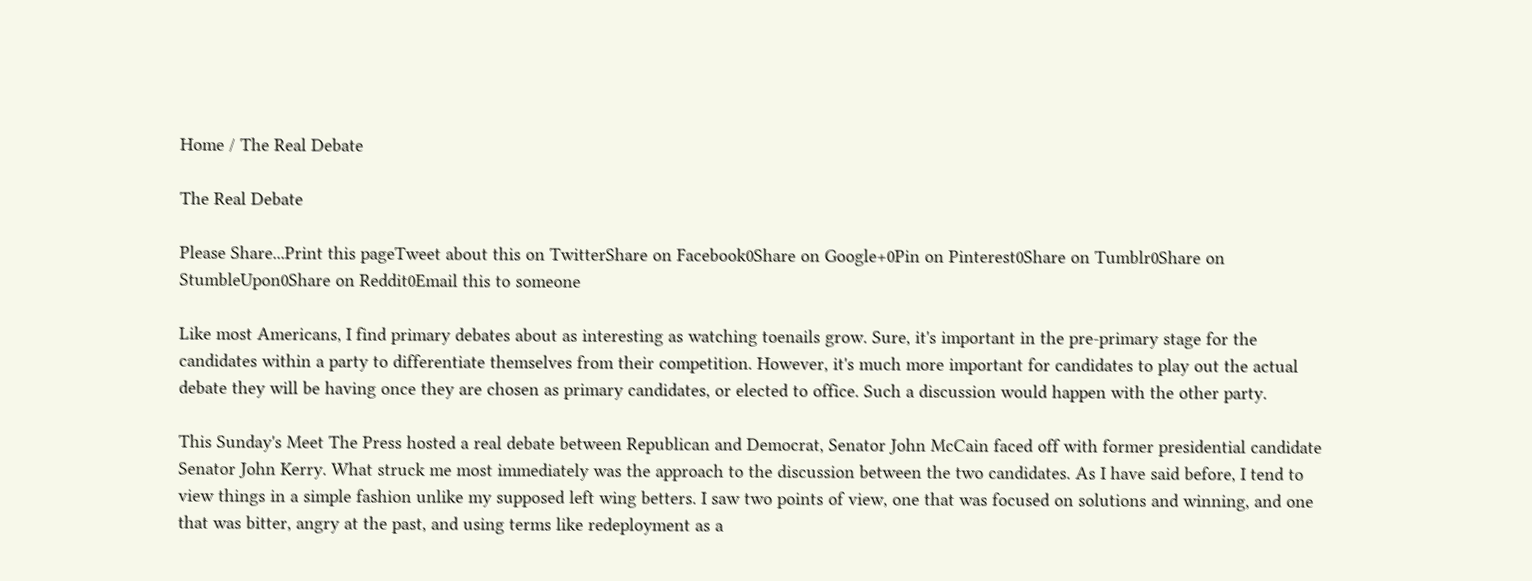Home / The Real Debate

The Real Debate

Please Share...Print this pageTweet about this on TwitterShare on Facebook0Share on Google+0Pin on Pinterest0Share on Tumblr0Share on StumbleUpon0Share on Reddit0Email this to someone

Like most Americans, I find primary debates about as interesting as watching toenails grow. Sure, it's important in the pre-primary stage for the candidates within a party to differentiate themselves from their competition. However, it's much more important for candidates to play out the actual debate they will be having once they are chosen as primary candidates, or elected to office. Such a discussion would happen with the other party.

This Sunday's Meet The Press hosted a real debate between Republican and Democrat, Senator John McCain faced off with former presidential candidate Senator John Kerry. What struck me most immediately was the approach to the discussion between the two candidates. As I have said before, I tend to view things in a simple fashion unlike my supposed left wing betters. I saw two points of view, one that was focused on solutions and winning, and one that was bitter, angry at the past, and using terms like redeployment as a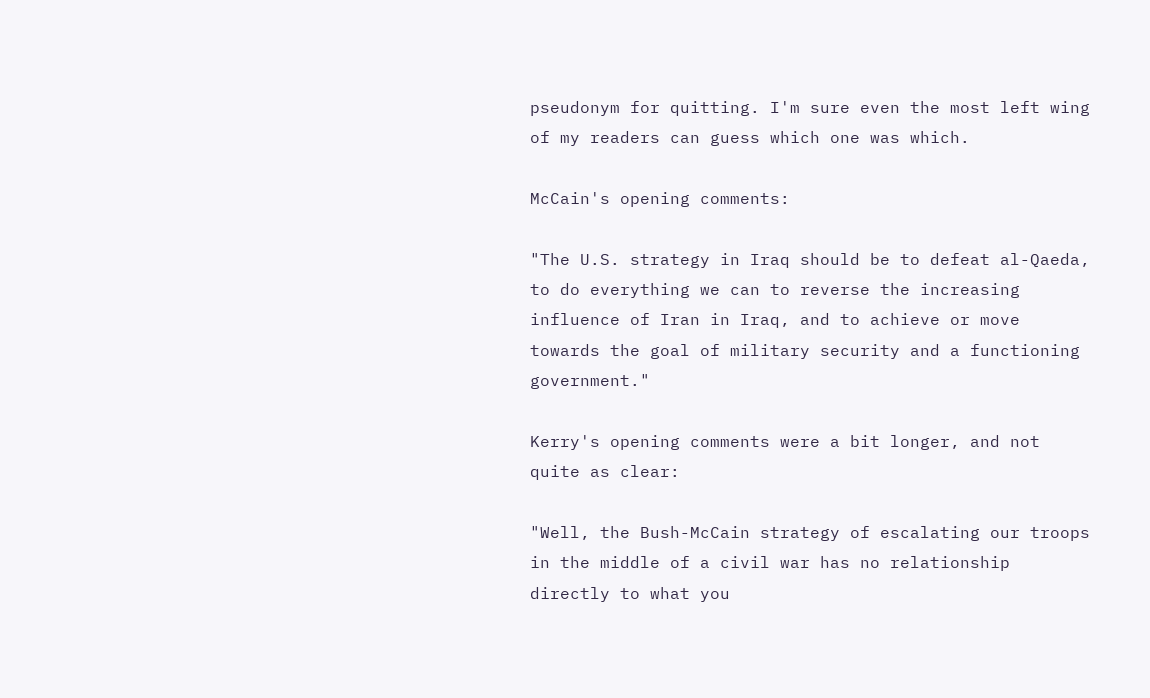pseudonym for quitting. I'm sure even the most left wing of my readers can guess which one was which.

McCain's opening comments:

"The U.S. strategy in Iraq should be to defeat al-Qaeda, to do everything we can to reverse the increasing influence of Iran in Iraq, and to achieve or move towards the goal of military security and a functioning government."

Kerry's opening comments were a bit longer, and not quite as clear:

"Well, the Bush-McCain strategy of escalating our troops in the middle of a civil war has no relationship directly to what you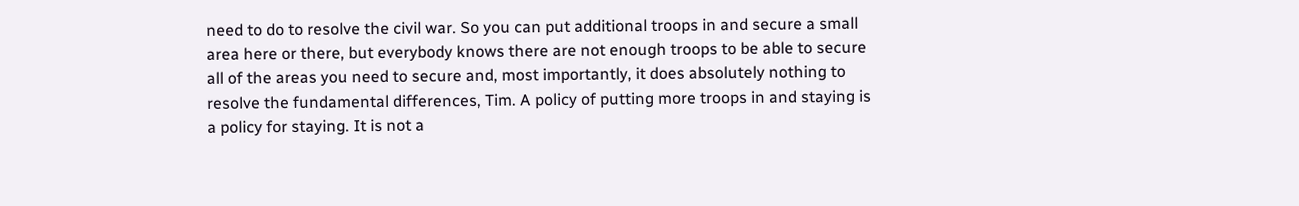need to do to resolve the civil war. So you can put additional troops in and secure a small area here or there, but everybody knows there are not enough troops to be able to secure all of the areas you need to secure and, most importantly, it does absolutely nothing to resolve the fundamental differences, Tim. A policy of putting more troops in and staying is a policy for staying. It is not a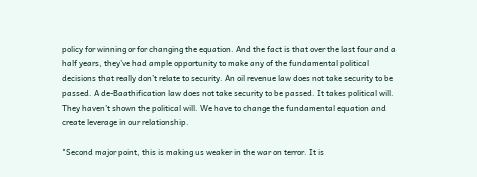policy for winning or for changing the equation. And the fact is that over the last four and a half years, they’ve had ample opportunity to make any of the fundamental political decisions that really don’t relate to security. An oil revenue law does not take security to be passed. A de-Baathification law does not take security to be passed. It takes political will. They haven’t shown the political will. We have to change the fundamental equation and create leverage in our relationship.

"Second major point, this is making us weaker in the war on terror. It is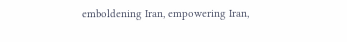emboldening Iran, empowering Iran,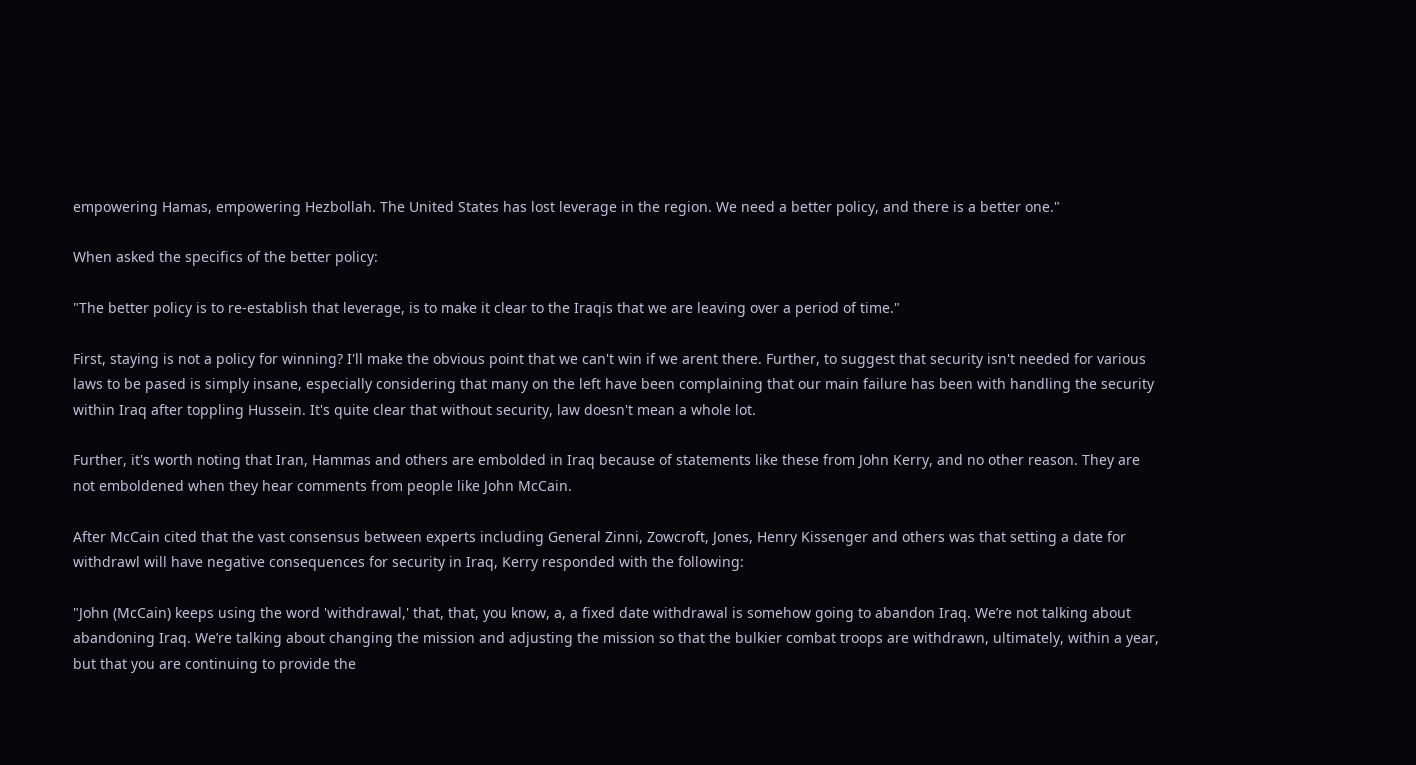empowering Hamas, empowering Hezbollah. The United States has lost leverage in the region. We need a better policy, and there is a better one."

When asked the specifics of the better policy:

"The better policy is to re-establish that leverage, is to make it clear to the Iraqis that we are leaving over a period of time."

First, staying is not a policy for winning? I'll make the obvious point that we can't win if we arent there. Further, to suggest that security isn't needed for various laws to be pased is simply insane, especially considering that many on the left have been complaining that our main failure has been with handling the security within Iraq after toppling Hussein. It's quite clear that without security, law doesn't mean a whole lot.

Further, it's worth noting that Iran, Hammas and others are embolded in Iraq because of statements like these from John Kerry, and no other reason. They are not emboldened when they hear comments from people like John McCain.

After McCain cited that the vast consensus between experts including General Zinni, Zowcroft, Jones, Henry Kissenger and others was that setting a date for withdrawl will have negative consequences for security in Iraq, Kerry responded with the following:

"John (McCain) keeps using the word 'withdrawal,' that, that, you know, a, a fixed date withdrawal is somehow going to abandon Iraq. We’re not talking about abandoning Iraq. We’re talking about changing the mission and adjusting the mission so that the bulkier combat troops are withdrawn, ultimately, within a year, but that you are continuing to provide the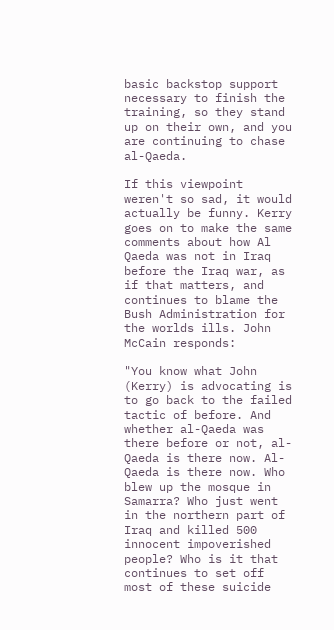basic backstop support necessary to finish the training, so they stand up on their own, and you are continuing to chase al-Qaeda.

If this viewpoint weren't so sad, it would actually be funny. Kerry goes on to make the same comments about how Al Qaeda was not in Iraq before the Iraq war, as if that matters, and continues to blame the Bush Administration for the worlds ills. John McCain responds:

"You know what John (Kerry) is advocating is to go back to the failed tactic of before. And whether al-Qaeda was there before or not, al-Qaeda is there now. Al-Qaeda is there now. Who blew up the mosque in Samarra? Who just went in the northern part of Iraq and killed 500 innocent impoverished people? Who is it that continues to set off most of these suicide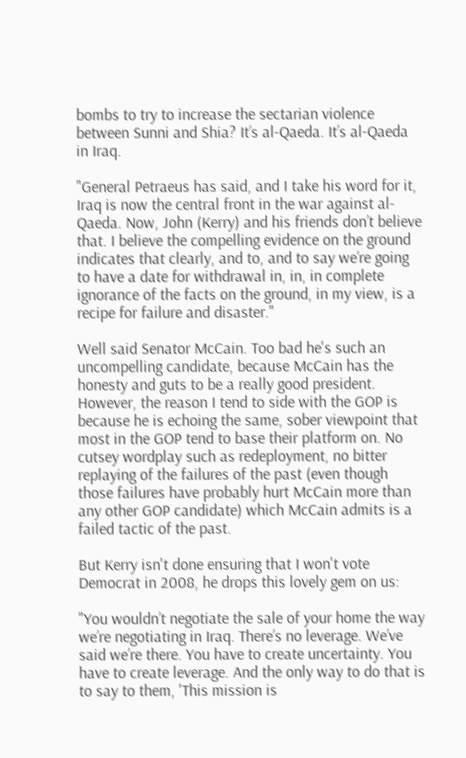bombs to try to increase the sectarian violence between Sunni and Shia? It’s al-Qaeda. It’s al-Qaeda in Iraq.

"General Petraeus has said, and I take his word for it, Iraq is now the central front in the war against al-Qaeda. Now, John (Kerry) and his friends don’t believe that. I believe the compelling evidence on the ground indicates that clearly, and to, and to say we’re going to have a date for withdrawal in, in, in complete ignorance of the facts on the ground, in my view, is a recipe for failure and disaster."

Well said Senator McCain. Too bad he's such an uncompelling candidate, because McCain has the honesty and guts to be a really good president. However, the reason I tend to side with the GOP is because he is echoing the same, sober viewpoint that most in the GOP tend to base their platform on. No cutsey wordplay such as redeployment, no bitter replaying of the failures of the past (even though those failures have probably hurt McCain more than any other GOP candidate) which McCain admits is a failed tactic of the past.

But Kerry isn't done ensuring that I won't vote Democrat in 2008, he drops this lovely gem on us:

"You wouldn’t negotiate the sale of your home the way we’re negotiating in Iraq. There’s no leverage. We’ve said we’re there. You have to create uncertainty. You have to create leverage. And the only way to do that is to say to them, 'This mission is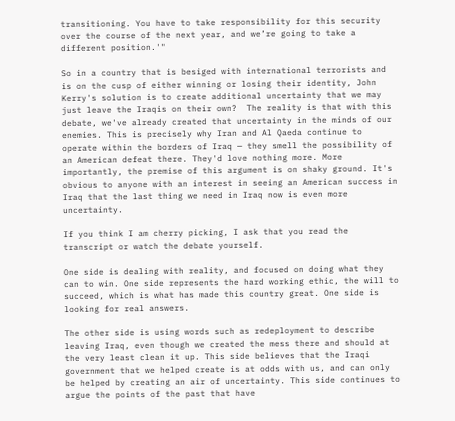transitioning. You have to take responsibility for this security over the course of the next year, and we’re going to take a different position.'"

So in a country that is besiged with international terrorists and is on the cusp of either winning or losing their identity, John Kerry's solution is to create additional uncertainty that we may just leave the Iraqis on their own?  The reality is that with this debate, we've already created that uncertainty in the minds of our enemies. This is precisely why Iran and Al Qaeda continue to operate within the borders of Iraq — they smell the possibility of an American defeat there. They'd love nothing more. More importantly, the premise of this argument is on shaky ground. It's obvious to anyone with an interest in seeing an American success in Iraq that the last thing we need in Iraq now is even more uncertainty.

If you think I am cherry picking, I ask that you read the transcript or watch the debate yourself.

One side is dealing with reality, and focused on doing what they can to win. One side represents the hard working ethic, the will to succeed, which is what has made this country great. One side is looking for real answers.

The other side is using words such as redeployment to describe leaving Iraq, even though we created the mess there and should at the very least clean it up. This side believes that the Iraqi government that we helped create is at odds with us, and can only be helped by creating an air of uncertainty. This side continues to argue the points of the past that have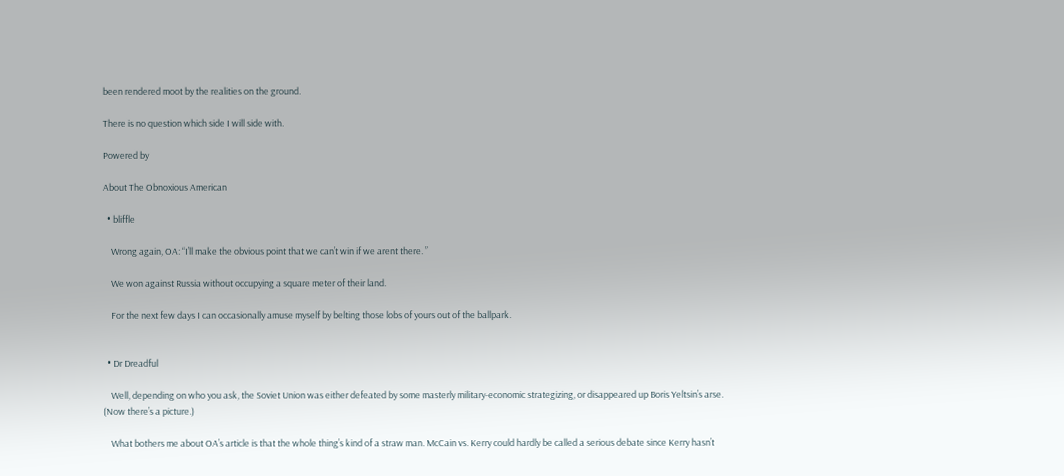been rendered moot by the realities on the ground.

There is no question which side I will side with.

Powered by

About The Obnoxious American

  • bliffle

    Wrong again, OA: “I’ll make the obvious point that we can’t win if we arent there. ”

    We won against Russia without occupying a square meter of their land.

    For the next few days I can occasionally amuse myself by belting those lobs of yours out of the ballpark.


  • Dr Dreadful

    Well, depending on who you ask, the Soviet Union was either defeated by some masterly military-economic strategizing, or disappeared up Boris Yeltsin’s arse. (Now there’s a picture.)

    What bothers me about OA’s article is that the whole thing’s kind of a straw man. McCain vs. Kerry could hardly be called a serious debate since Kerry hasn’t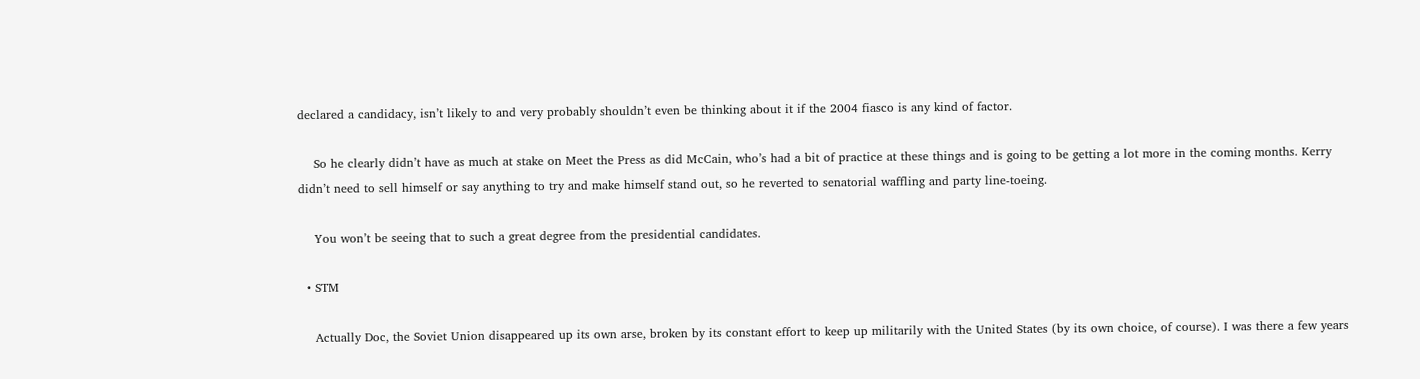declared a candidacy, isn’t likely to and very probably shouldn’t even be thinking about it if the 2004 fiasco is any kind of factor.

    So he clearly didn’t have as much at stake on Meet the Press as did McCain, who’s had a bit of practice at these things and is going to be getting a lot more in the coming months. Kerry didn’t need to sell himself or say anything to try and make himself stand out, so he reverted to senatorial waffling and party line-toeing.

    You won’t be seeing that to such a great degree from the presidential candidates.

  • STM

    Actually Doc, the Soviet Union disappeared up its own arse, broken by its constant effort to keep up militarily with the United States (by its own choice, of course). I was there a few years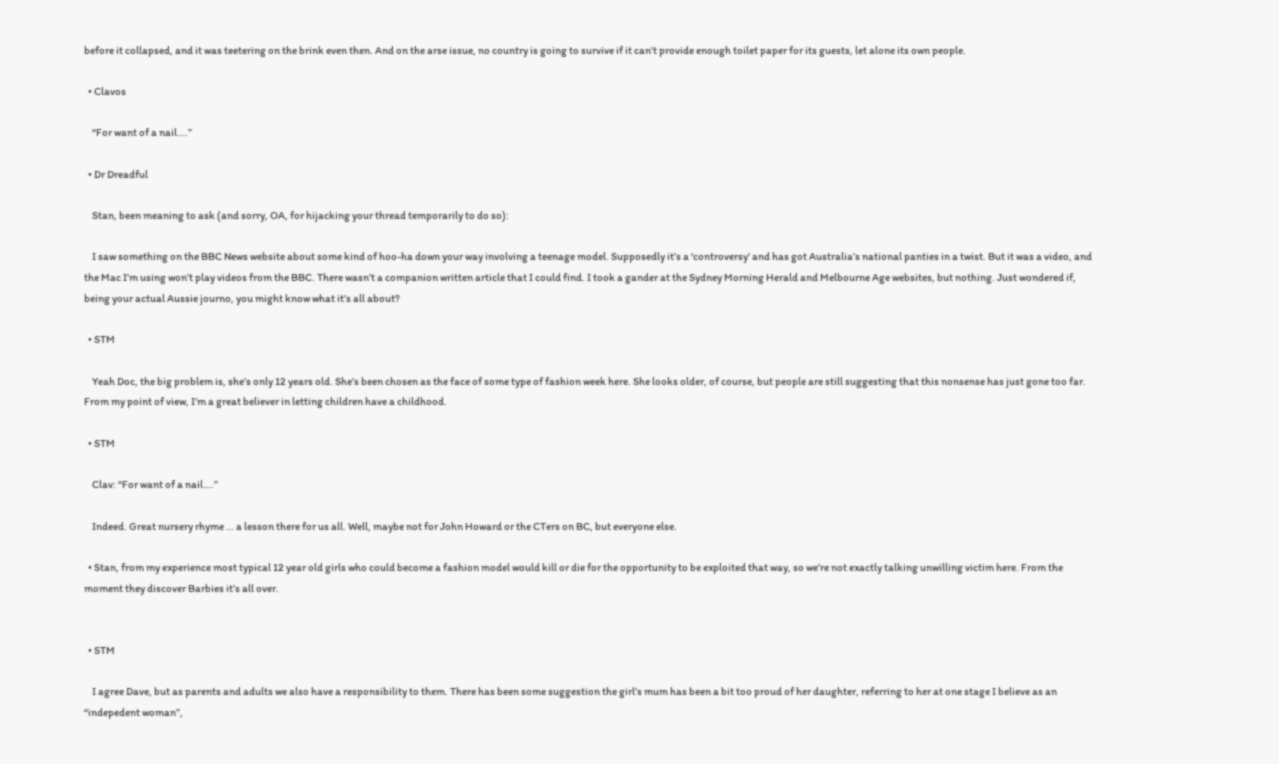before it collapsed, and it was teetering on the brink even then. And on the arse issue, no country is going to survive if it can’t provide enough toilet paper for its guests, let alone its own people.

  • Clavos

    “For want of a nail….”

  • Dr Dreadful

    Stan, been meaning to ask (and sorry, OA, for hijacking your thread temporarily to do so):

    I saw something on the BBC News website about some kind of hoo-ha down your way involving a teenage model. Supposedly it’s a ‘controversy’ and has got Australia’s national panties in a twist. But it was a video, and the Mac I’m using won’t play videos from the BBC. There wasn’t a companion written article that I could find. I took a gander at the Sydney Morning Herald and Melbourne Age websites, but nothing. Just wondered if, being your actual Aussie journo, you might know what it’s all about?

  • STM

    Yeah Doc, the big problem is, she’s only 12 years old. She’s been chosen as the face of some type of fashion week here. She looks older, of course, but people are still suggesting that this nonsense has just gone too far. From my point of view, I’m a great believer in letting children have a childhood.

  • STM

    Clav: “For want of a nail….”

    Indeed. Great nursery rhyme … a lesson there for us all. Well, maybe not for John Howard or the CTers on BC, but everyone else.

  • Stan, from my experience most typical 12 year old girls who could become a fashion model would kill or die for the opportunity to be exploited that way, so we’re not exactly talking unwilling victim here. From the moment they discover Barbies it’s all over.


  • STM

    I agree Dave, but as parents and adults we also have a responsibility to them. There has been some suggestion the girl’s mum has been a bit too proud of her daughter, referring to her at one stage I believe as an “indepedent woman”,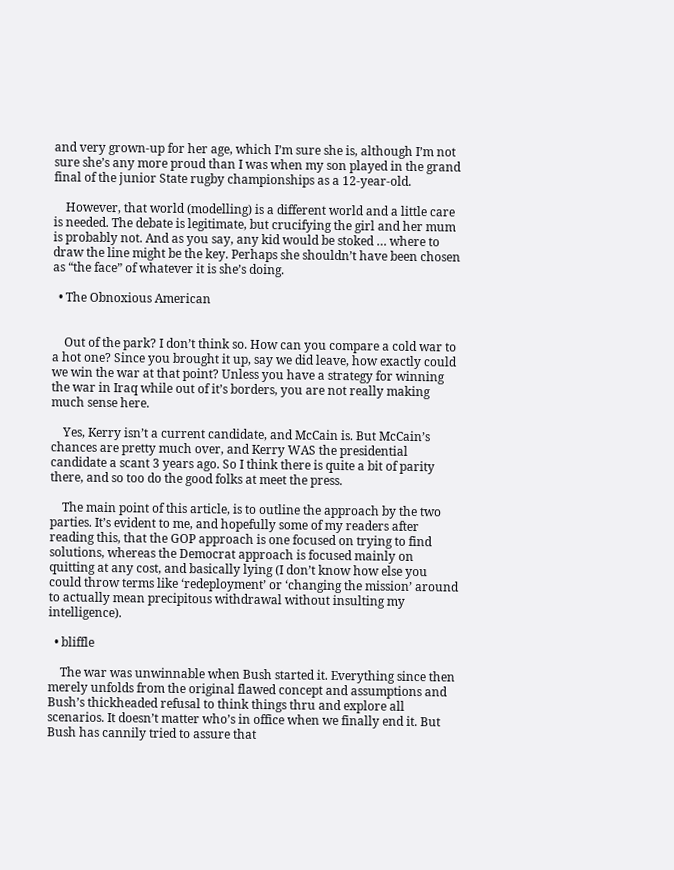and very grown-up for her age, which I’m sure she is, although I’m not sure she’s any more proud than I was when my son played in the grand final of the junior State rugby championships as a 12-year-old.

    However, that world (modelling) is a different world and a little care is needed. The debate is legitimate, but crucifying the girl and her mum is probably not. And as you say, any kid would be stoked … where to draw the line might be the key. Perhaps she shouldn’t have been chosen as “the face” of whatever it is she’s doing.

  • The Obnoxious American


    Out of the park? I don’t think so. How can you compare a cold war to a hot one? Since you brought it up, say we did leave, how exactly could we win the war at that point? Unless you have a strategy for winning the war in Iraq while out of it’s borders, you are not really making much sense here.

    Yes, Kerry isn’t a current candidate, and McCain is. But McCain’s chances are pretty much over, and Kerry WAS the presidential candidate a scant 3 years ago. So I think there is quite a bit of parity there, and so too do the good folks at meet the press.

    The main point of this article, is to outline the approach by the two parties. It’s evident to me, and hopefully some of my readers after reading this, that the GOP approach is one focused on trying to find solutions, whereas the Democrat approach is focused mainly on quitting at any cost, and basically lying (I don’t know how else you could throw terms like ‘redeployment’ or ‘changing the mission’ around to actually mean precipitous withdrawal without insulting my intelligence).

  • bliffle

    The war was unwinnable when Bush started it. Everything since then merely unfolds from the original flawed concept and assumptions and Bush’s thickheaded refusal to think things thru and explore all scenarios. It doesn’t matter who’s in office when we finally end it. But Bush has cannily tried to assure that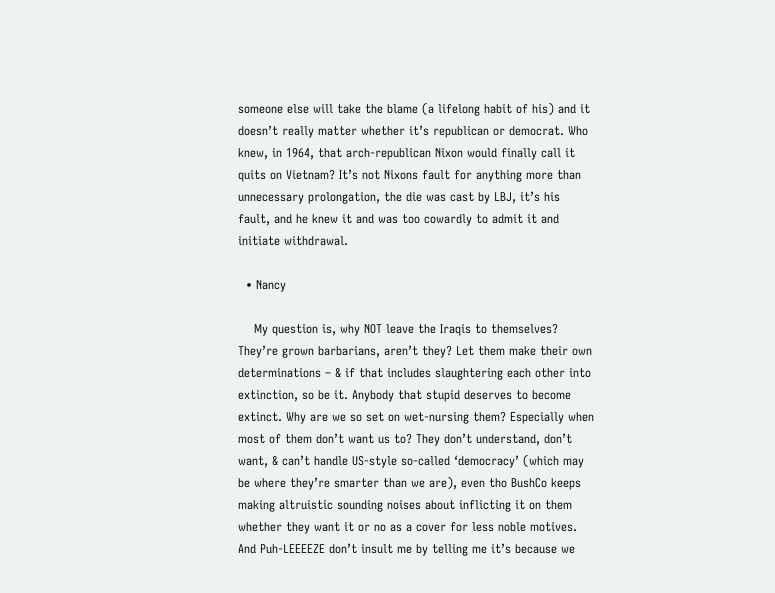someone else will take the blame (a lifelong habit of his) and it doesn’t really matter whether it’s republican or democrat. Who knew, in 1964, that arch-republican Nixon would finally call it quits on Vietnam? It’s not Nixons fault for anything more than unnecessary prolongation, the die was cast by LBJ, it’s his fault, and he knew it and was too cowardly to admit it and initiate withdrawal.

  • Nancy

    My question is, why NOT leave the Iraqis to themselves? They’re grown barbarians, aren’t they? Let them make their own determinations – & if that includes slaughtering each other into extinction, so be it. Anybody that stupid deserves to become extinct. Why are we so set on wet-nursing them? Especially when most of them don’t want us to? They don’t understand, don’t want, & can’t handle US-style so-called ‘democracy’ (which may be where they’re smarter than we are), even tho BushCo keeps making altruistic sounding noises about inflicting it on them whether they want it or no as a cover for less noble motives. And Puh-LEEEEZE don’t insult me by telling me it’s because we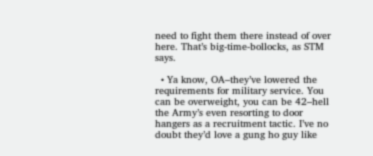need to fight them there instead of over here. That’s big-time-bollocks, as STM says.

  • Ya know, OA–they’ve lowered the requirements for military service. You can be overweight, you can be 42–hell the Army’s even resorting to door hangers as a recruitment tactic. I’ve no doubt they’d love a gung ho guy like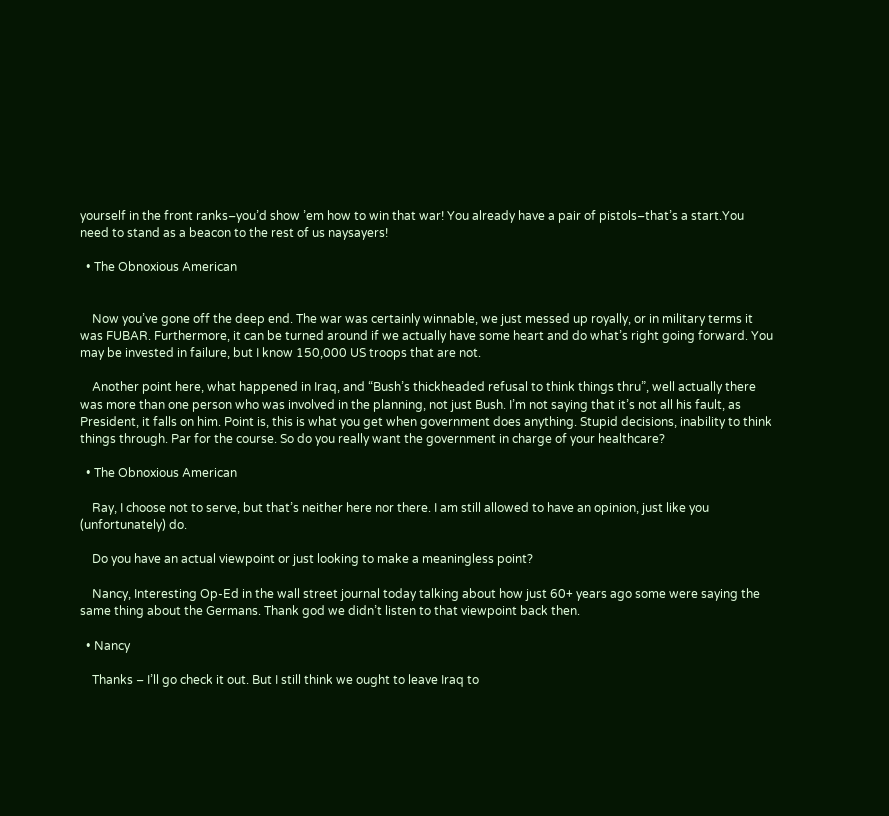yourself in the front ranks–you’d show ’em how to win that war! You already have a pair of pistols–that’s a start.You need to stand as a beacon to the rest of us naysayers!

  • The Obnoxious American


    Now you’ve gone off the deep end. The war was certainly winnable, we just messed up royally, or in military terms it was FUBAR. Furthermore, it can be turned around if we actually have some heart and do what’s right going forward. You may be invested in failure, but I know 150,000 US troops that are not.

    Another point here, what happened in Iraq, and “Bush’s thickheaded refusal to think things thru”, well actually there was more than one person who was involved in the planning, not just Bush. I’m not saying that it’s not all his fault, as President, it falls on him. Point is, this is what you get when government does anything. Stupid decisions, inability to think things through. Par for the course. So do you really want the government in charge of your healthcare?

  • The Obnoxious American

    Ray, I choose not to serve, but that’s neither here nor there. I am still allowed to have an opinion, just like you (unfortunately) do.

    Do you have an actual viewpoint or just looking to make a meaningless point?

    Nancy, Interesting Op-Ed in the wall street journal today talking about how just 60+ years ago some were saying the same thing about the Germans. Thank god we didn’t listen to that viewpoint back then.

  • Nancy

    Thanks – I’ll go check it out. But I still think we ought to leave Iraq to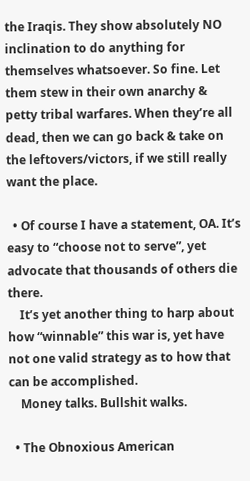the Iraqis. They show absolutely NO inclination to do anything for themselves whatsoever. So fine. Let them stew in their own anarchy & petty tribal warfares. When they’re all dead, then we can go back & take on the leftovers/victors, if we still really want the place.

  • Of course I have a statement, OA. It’s easy to “choose not to serve”, yet advocate that thousands of others die there.
    It’s yet another thing to harp about how “winnable” this war is, yet have not one valid strategy as to how that can be accomplished.
    Money talks. Bullshit walks.

  • The Obnoxious American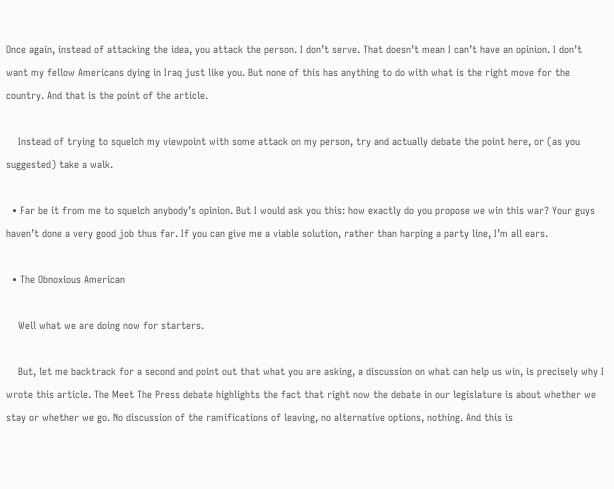Once again, instead of attacking the idea, you attack the person. I don’t serve. That doesn’t mean I can’t have an opinion. I don’t want my fellow Americans dying in Iraq just like you. But none of this has anything to do with what is the right move for the country. And that is the point of the article.

    Instead of trying to squelch my viewpoint with some attack on my person, try and actually debate the point here, or (as you suggested) take a walk.

  • Far be it from me to squelch anybody’s opinion. But I would ask you this: how exactly do you propose we win this war? Your guys haven’t done a very good job thus far. If you can give me a viable solution, rather than harping a party line, I’m all ears.

  • The Obnoxious American

    Well what we are doing now for starters.

    But, let me backtrack for a second and point out that what you are asking, a discussion on what can help us win, is precisely why I wrote this article. The Meet The Press debate highlights the fact that right now the debate in our legislature is about whether we stay or whether we go. No discussion of the ramifications of leaving, no alternative options, nothing. And this is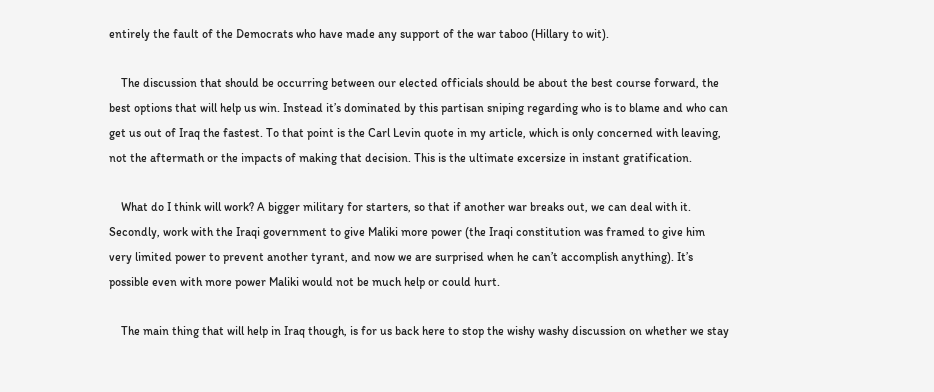entirely the fault of the Democrats who have made any support of the war taboo (Hillary to wit).

    The discussion that should be occurring between our elected officials should be about the best course forward, the best options that will help us win. Instead it’s dominated by this partisan sniping regarding who is to blame and who can get us out of Iraq the fastest. To that point is the Carl Levin quote in my article, which is only concerned with leaving, not the aftermath or the impacts of making that decision. This is the ultimate excersize in instant gratification.

    What do I think will work? A bigger military for starters, so that if another war breaks out, we can deal with it. Secondly, work with the Iraqi government to give Maliki more power (the Iraqi constitution was framed to give him very limited power to prevent another tyrant, and now we are surprised when he can’t accomplish anything). It’s possible even with more power Maliki would not be much help or could hurt.

    The main thing that will help in Iraq though, is for us back here to stop the wishy washy discussion on whether we stay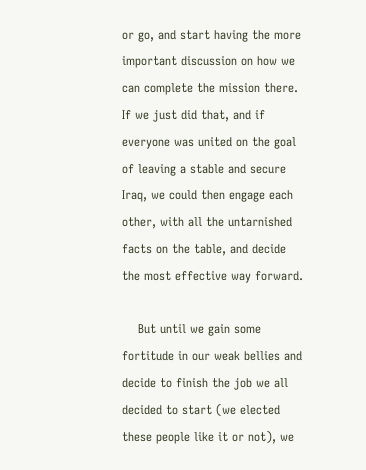or go, and start having the more important discussion on how we can complete the mission there. If we just did that, and if everyone was united on the goal of leaving a stable and secure Iraq, we could then engage each other, with all the untarnished facts on the table, and decide the most effective way forward.

    But until we gain some fortitude in our weak bellies and decide to finish the job we all decided to start (we elected these people like it or not), we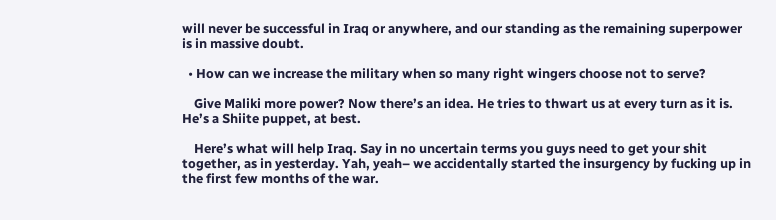will never be successful in Iraq or anywhere, and our standing as the remaining superpower is in massive doubt.

  • How can we increase the military when so many right wingers choose not to serve?

    Give Maliki more power? Now there’s an idea. He tries to thwart us at every turn as it is. He’s a Shiite puppet, at best.

    Here’s what will help Iraq. Say in no uncertain terms you guys need to get your shit together, as in yesterday. Yah, yeah– we accidentally started the insurgency by fucking up in the first few months of the war.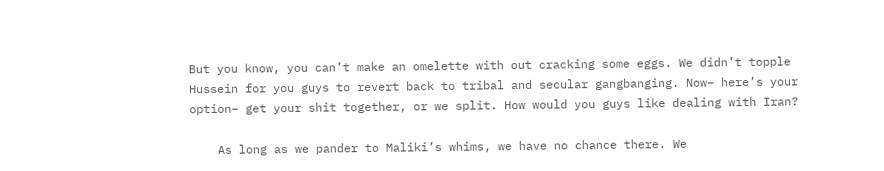But you know, you can’t make an omelette with out cracking some eggs. We didn’t topple Hussein for you guys to revert back to tribal and secular gangbanging. Now– here’s your option– get your shit together, or we split. How would you guys like dealing with Iran?

    As long as we pander to Maliki’s whims, we have no chance there. We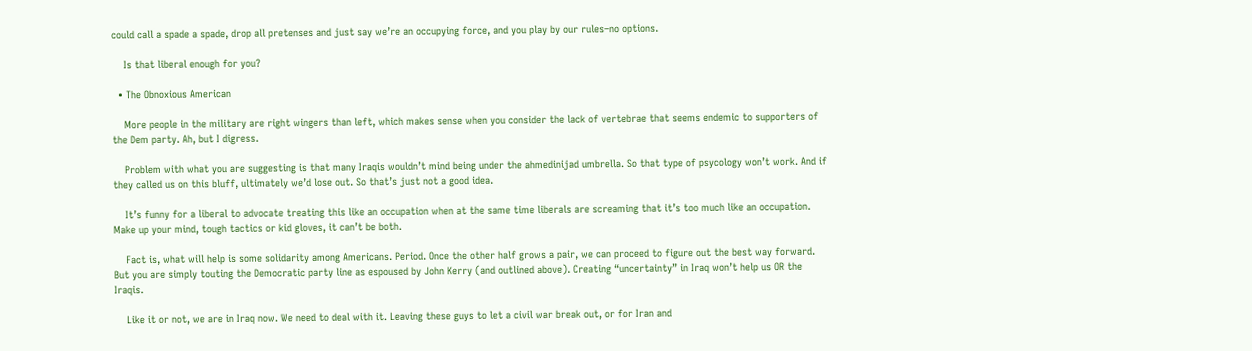could call a spade a spade, drop all pretenses and just say we’re an occupying force, and you play by our rules–no options.

    Is that liberal enough for you?

  • The Obnoxious American

    More people in the military are right wingers than left, which makes sense when you consider the lack of vertebrae that seems endemic to supporters of the Dem party. Ah, but I digress.

    Problem with what you are suggesting is that many Iraqis wouldn’t mind being under the ahmedinijad umbrella. So that type of psycology won’t work. And if they called us on this bluff, ultimately we’d lose out. So that’s just not a good idea.

    It’s funny for a liberal to advocate treating this like an occupation when at the same time liberals are screaming that it’s too much like an occupation. Make up your mind, tough tactics or kid gloves, it can’t be both.

    Fact is, what will help is some solidarity among Americans. Period. Once the other half grows a pair, we can proceed to figure out the best way forward. But you are simply touting the Democratic party line as espoused by John Kerry (and outlined above). Creating “uncertainty” in Iraq won’t help us OR the Iraqis.

    Like it or not, we are in Iraq now. We need to deal with it. Leaving these guys to let a civil war break out, or for Iran and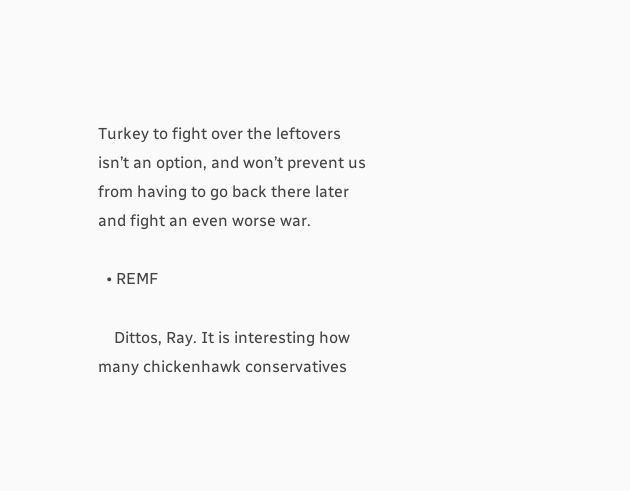Turkey to fight over the leftovers isn’t an option, and won’t prevent us from having to go back there later and fight an even worse war.

  • REMF

    Dittos, Ray. It is interesting how many chickenhawk conservatives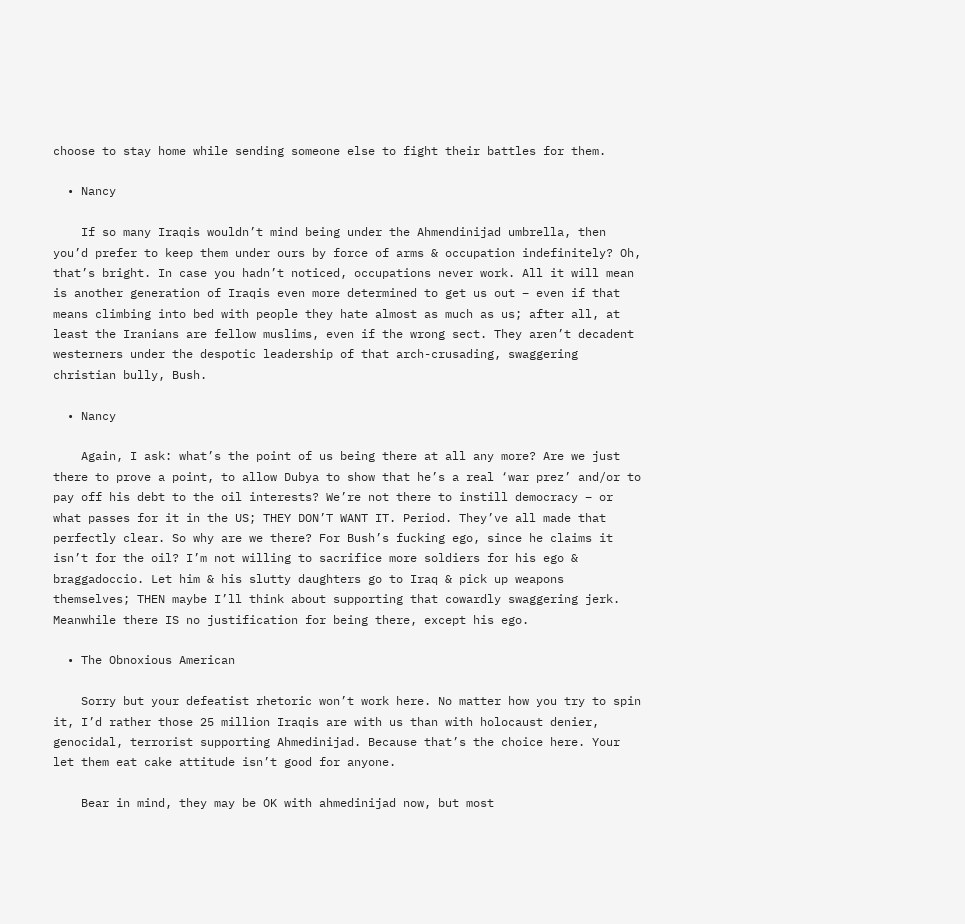choose to stay home while sending someone else to fight their battles for them.

  • Nancy

    If so many Iraqis wouldn’t mind being under the Ahmendinijad umbrella, then you’d prefer to keep them under ours by force of arms & occupation indefinitely? Oh, that’s bright. In case you hadn’t noticed, occupations never work. All it will mean is another generation of Iraqis even more determined to get us out – even if that means climbing into bed with people they hate almost as much as us; after all, at least the Iranians are fellow muslims, even if the wrong sect. They aren’t decadent westerners under the despotic leadership of that arch-crusading, swaggering christian bully, Bush.

  • Nancy

    Again, I ask: what’s the point of us being there at all any more? Are we just there to prove a point, to allow Dubya to show that he’s a real ‘war prez’ and/or to pay off his debt to the oil interests? We’re not there to instill democracy – or what passes for it in the US; THEY DON’T WANT IT. Period. They’ve all made that perfectly clear. So why are we there? For Bush’s fucking ego, since he claims it isn’t for the oil? I’m not willing to sacrifice more soldiers for his ego & braggadoccio. Let him & his slutty daughters go to Iraq & pick up weapons themselves; THEN maybe I’ll think about supporting that cowardly swaggering jerk. Meanwhile there IS no justification for being there, except his ego.

  • The Obnoxious American

    Sorry but your defeatist rhetoric won’t work here. No matter how you try to spin it, I’d rather those 25 million Iraqis are with us than with holocaust denier, genocidal, terrorist supporting Ahmedinijad. Because that’s the choice here. Your let them eat cake attitude isn’t good for anyone.

    Bear in mind, they may be OK with ahmedinijad now, but most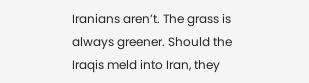Iranians aren’t. The grass is always greener. Should the Iraqis meld into Iran, they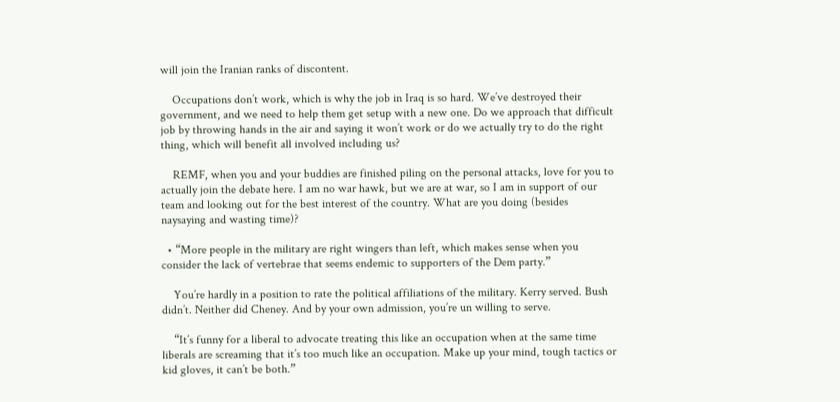will join the Iranian ranks of discontent.

    Occupations don’t work, which is why the job in Iraq is so hard. We’ve destroyed their government, and we need to help them get setup with a new one. Do we approach that difficult job by throwing hands in the air and saying it won’t work or do we actually try to do the right thing, which will benefit all involved including us?

    REMF, when you and your buddies are finished piling on the personal attacks, love for you to actually join the debate here. I am no war hawk, but we are at war, so I am in support of our team and looking out for the best interest of the country. What are you doing (besides naysaying and wasting time)?

  • “More people in the military are right wingers than left, which makes sense when you consider the lack of vertebrae that seems endemic to supporters of the Dem party.”

    You’re hardly in a position to rate the political affiliations of the military. Kerry served. Bush didn’t. Neither did Cheney. And by your own admission, you’re un willing to serve.

    “It’s funny for a liberal to advocate treating this like an occupation when at the same time liberals are screaming that it’s too much like an occupation. Make up your mind, tough tactics or kid gloves, it can’t be both.”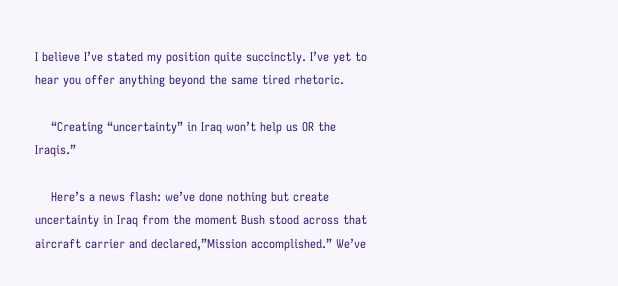I believe I’ve stated my position quite succinctly. I’ve yet to hear you offer anything beyond the same tired rhetoric.

    “Creating “uncertainty” in Iraq won’t help us OR the Iraqis.”

    Here’s a news flash: we’ve done nothing but create uncertainty in Iraq from the moment Bush stood across that aircraft carrier and declared,”Mission accomplished.” We’ve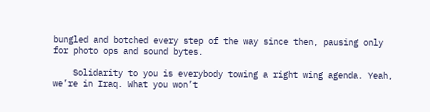bungled and botched every step of the way since then, pausing only for photo ops and sound bytes.

    Solidarity to you is everybody towing a right wing agenda. Yeah, we’re in Iraq. What you won’t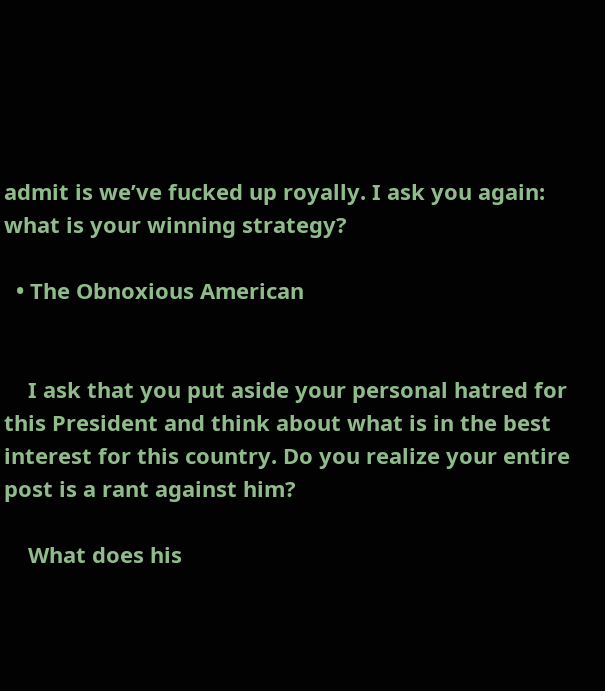admit is we’ve fucked up royally. I ask you again: what is your winning strategy?

  • The Obnoxious American


    I ask that you put aside your personal hatred for this President and think about what is in the best interest for this country. Do you realize your entire post is a rant against him?

    What does his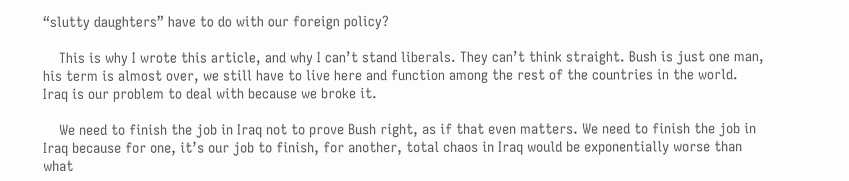“slutty daughters” have to do with our foreign policy?

    This is why I wrote this article, and why I can’t stand liberals. They can’t think straight. Bush is just one man, his term is almost over, we still have to live here and function among the rest of the countries in the world. Iraq is our problem to deal with because we broke it.

    We need to finish the job in Iraq not to prove Bush right, as if that even matters. We need to finish the job in Iraq because for one, it’s our job to finish, for another, total chaos in Iraq would be exponentially worse than what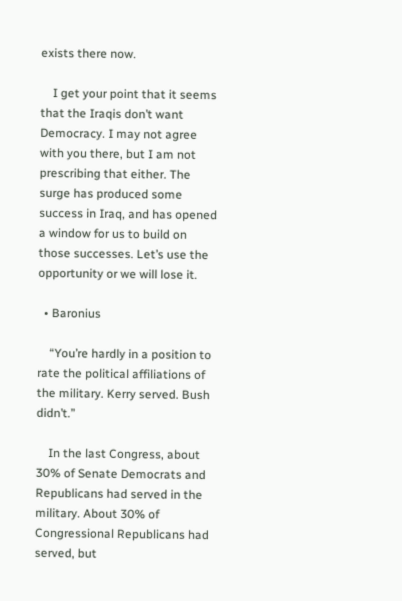exists there now.

    I get your point that it seems that the Iraqis don’t want Democracy. I may not agree with you there, but I am not prescribing that either. The surge has produced some success in Iraq, and has opened a window for us to build on those successes. Let’s use the opportunity or we will lose it.

  • Baronius

    “You’re hardly in a position to rate the political affiliations of the military. Kerry served. Bush didn’t.”

    In the last Congress, about 30% of Senate Democrats and Republicans had served in the military. About 30% of Congressional Republicans had served, but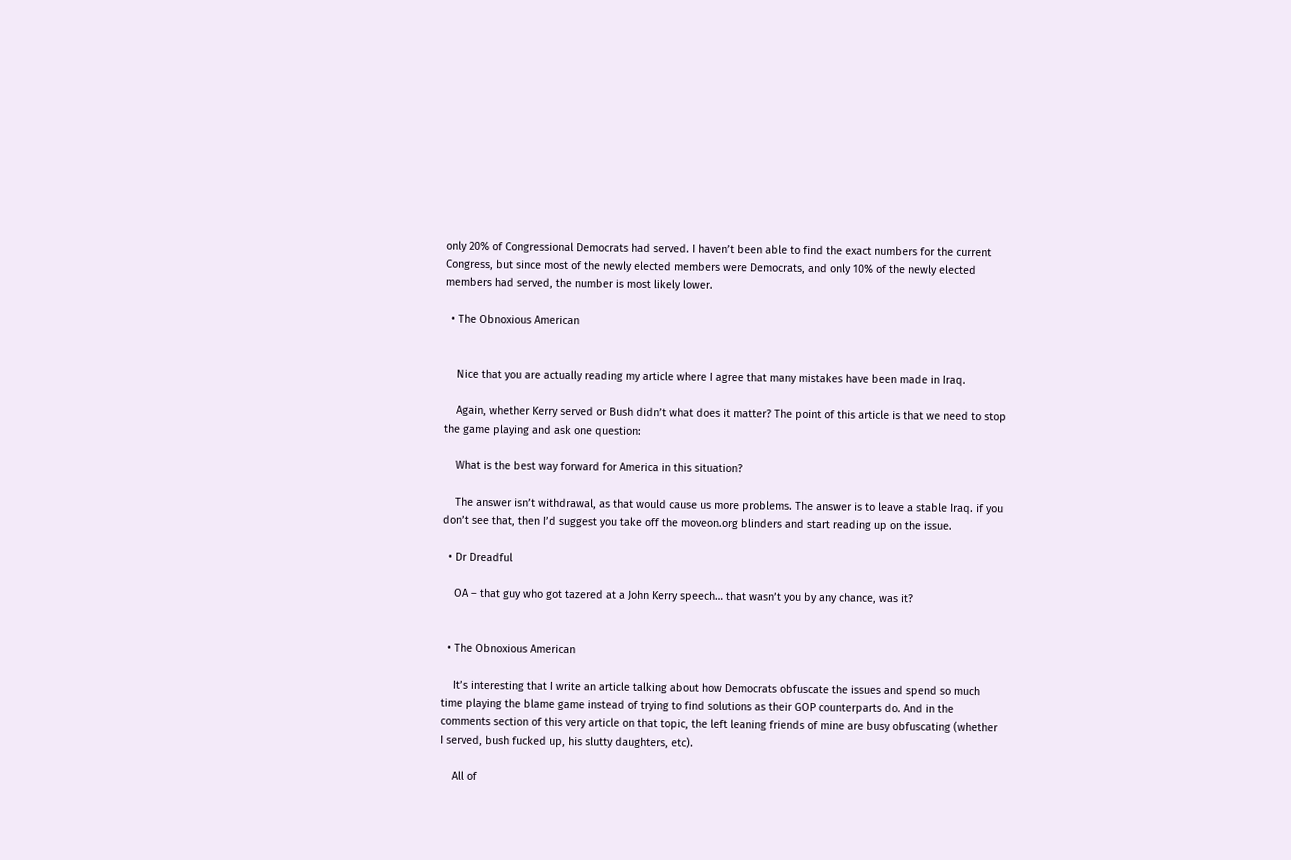only 20% of Congressional Democrats had served. I haven’t been able to find the exact numbers for the current Congress, but since most of the newly elected members were Democrats, and only 10% of the newly elected members had served, the number is most likely lower.

  • The Obnoxious American


    Nice that you are actually reading my article where I agree that many mistakes have been made in Iraq.

    Again, whether Kerry served or Bush didn’t what does it matter? The point of this article is that we need to stop the game playing and ask one question:

    What is the best way forward for America in this situation?

    The answer isn’t withdrawal, as that would cause us more problems. The answer is to leave a stable Iraq. if you don’t see that, then I’d suggest you take off the moveon.org blinders and start reading up on the issue.

  • Dr Dreadful

    OA – that guy who got tazered at a John Kerry speech… that wasn’t you by any chance, was it?


  • The Obnoxious American

    It’s interesting that I write an article talking about how Democrats obfuscate the issues and spend so much time playing the blame game instead of trying to find solutions as their GOP counterparts do. And in the comments section of this very article on that topic, the left leaning friends of mine are busy obfuscating (whether I served, bush fucked up, his slutty daughters, etc).

    All of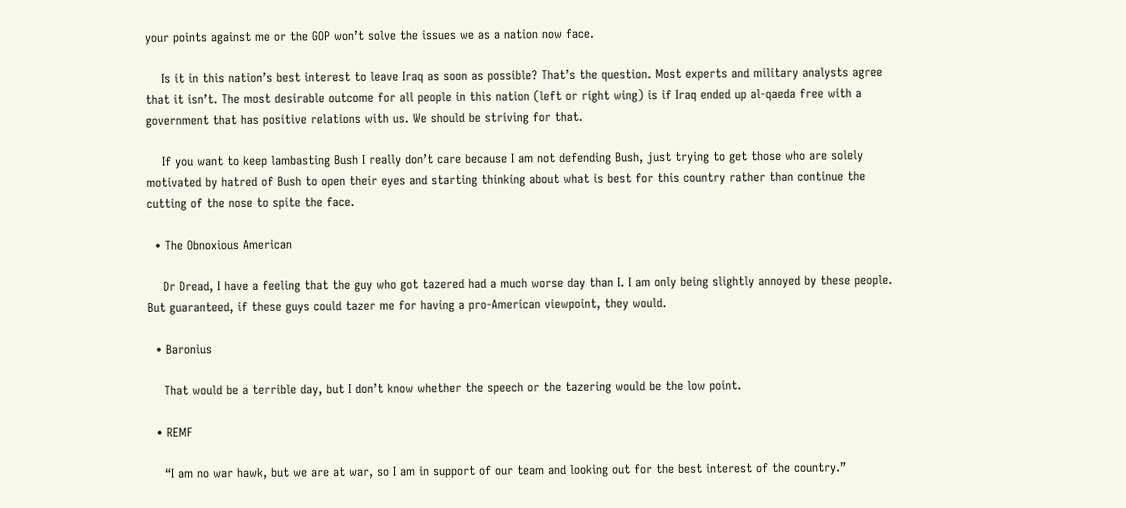your points against me or the GOP won’t solve the issues we as a nation now face.

    Is it in this nation’s best interest to leave Iraq as soon as possible? That’s the question. Most experts and military analysts agree that it isn’t. The most desirable outcome for all people in this nation (left or right wing) is if Iraq ended up al-qaeda free with a government that has positive relations with us. We should be striving for that.

    If you want to keep lambasting Bush I really don’t care because I am not defending Bush, just trying to get those who are solely motivated by hatred of Bush to open their eyes and starting thinking about what is best for this country rather than continue the cutting of the nose to spite the face.

  • The Obnoxious American

    Dr Dread, I have a feeling that the guy who got tazered had a much worse day than I. I am only being slightly annoyed by these people. But guaranteed, if these guys could tazer me for having a pro-American viewpoint, they would.

  • Baronius

    That would be a terrible day, but I don’t know whether the speech or the tazering would be the low point.

  • REMF

    “I am no war hawk, but we are at war, so I am in support of our team and looking out for the best interest of the country.”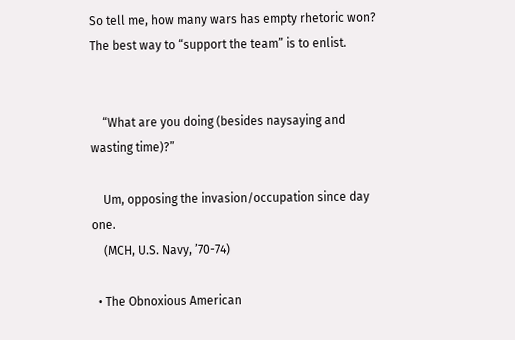So tell me, how many wars has empty rhetoric won? The best way to “support the team” is to enlist.


    “What are you doing (besides naysaying and wasting time)?”

    Um, opposing the invasion/occupation since day one.
    (MCH, U.S. Navy, ’70-74)

  • The Obnoxious American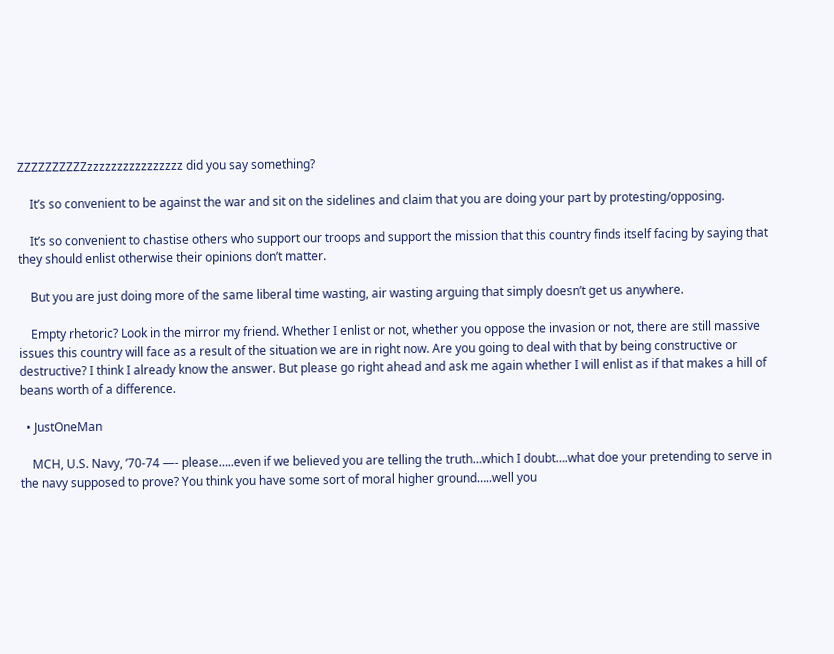ZZZZZZZZZZzzzzzzzzzzzzzzzz did you say something?

    It’s so convenient to be against the war and sit on the sidelines and claim that you are doing your part by protesting/opposing.

    It’s so convenient to chastise others who support our troops and support the mission that this country finds itself facing by saying that they should enlist otherwise their opinions don’t matter.

    But you are just doing more of the same liberal time wasting, air wasting arguing that simply doesn’t get us anywhere.

    Empty rhetoric? Look in the mirror my friend. Whether I enlist or not, whether you oppose the invasion or not, there are still massive issues this country will face as a result of the situation we are in right now. Are you going to deal with that by being constructive or destructive? I think I already know the answer. But please go right ahead and ask me again whether I will enlist as if that makes a hill of beans worth of a difference.

  • JustOneMan

    MCH, U.S. Navy, ’70-74 —- please…..even if we believed you are telling the truth…which I doubt….what doe your pretending to serve in the navy supposed to prove? You think you have some sort of moral higher ground…..well you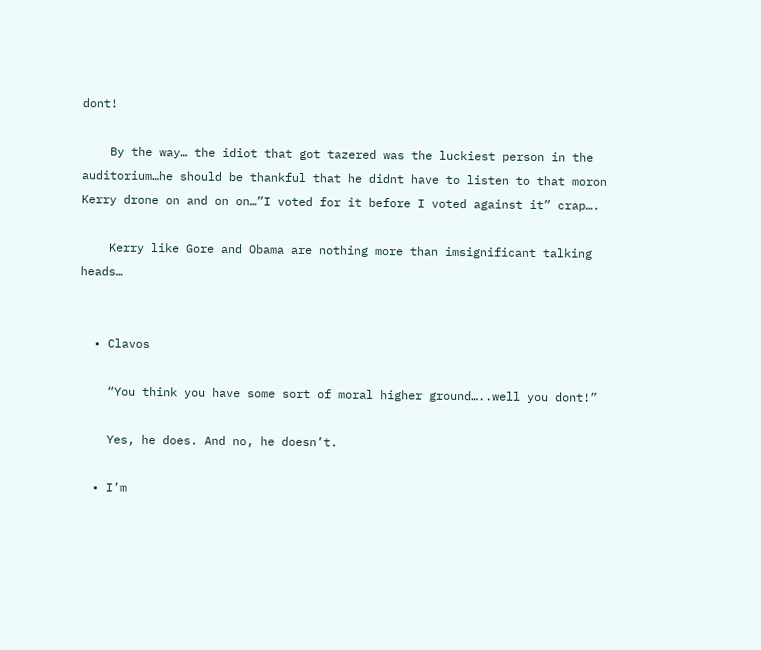dont!

    By the way… the idiot that got tazered was the luckiest person in the auditorium…he should be thankful that he didnt have to listen to that moron Kerry drone on and on on…”I voted for it before I voted against it” crap….

    Kerry like Gore and Obama are nothing more than imsignificant talking heads…


  • Clavos

    “You think you have some sort of moral higher ground…..well you dont!”

    Yes, he does. And no, he doesn’t.

  • I’m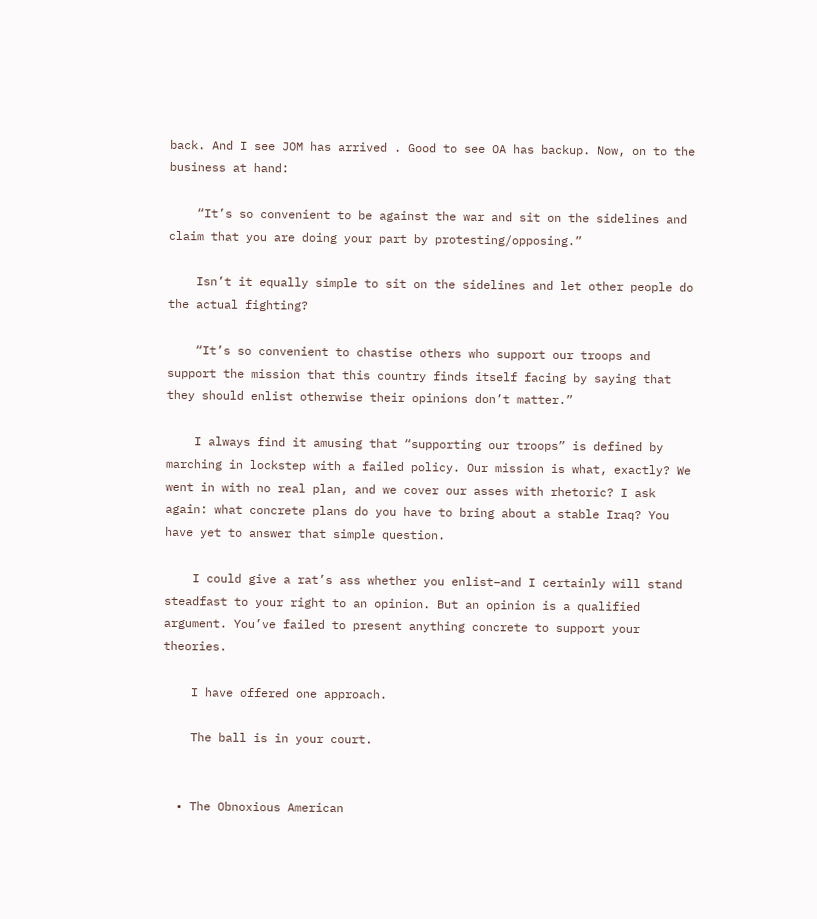back. And I see JOM has arrived . Good to see OA has backup. Now, on to the business at hand:

    “It’s so convenient to be against the war and sit on the sidelines and claim that you are doing your part by protesting/opposing.”

    Isn’t it equally simple to sit on the sidelines and let other people do the actual fighting?

    “It’s so convenient to chastise others who support our troops and support the mission that this country finds itself facing by saying that they should enlist otherwise their opinions don’t matter.”

    I always find it amusing that “supporting our troops” is defined by marching in lockstep with a failed policy. Our mission is what, exactly? We went in with no real plan, and we cover our asses with rhetoric? I ask again: what concrete plans do you have to bring about a stable Iraq? You have yet to answer that simple question.

    I could give a rat’s ass whether you enlist–and I certainly will stand steadfast to your right to an opinion. But an opinion is a qualified argument. You’ve failed to present anything concrete to support your theories.

    I have offered one approach.

    The ball is in your court.


  • The Obnoxious American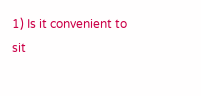1) Is it convenient to sit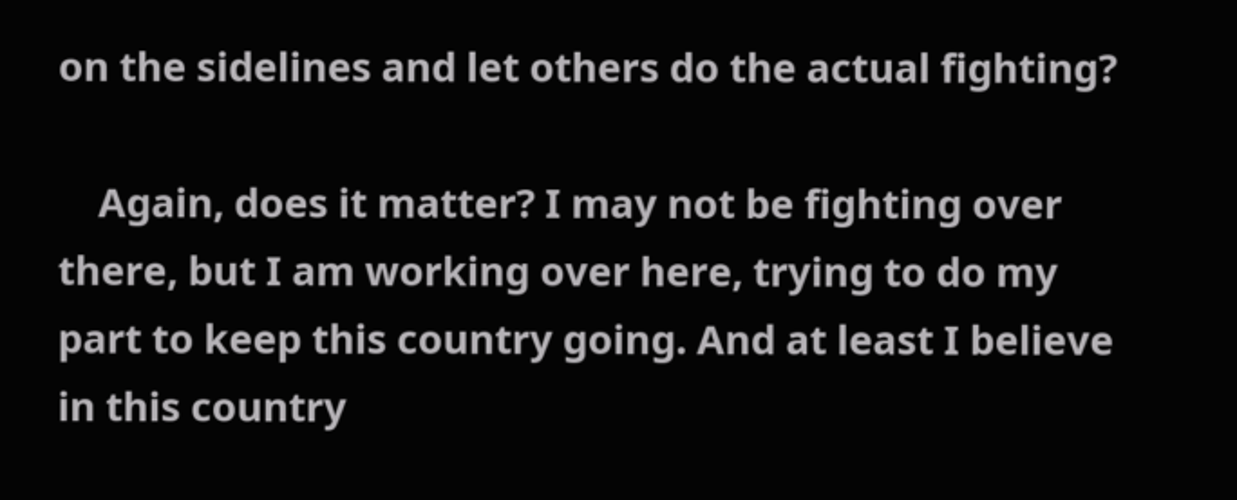on the sidelines and let others do the actual fighting?

    Again, does it matter? I may not be fighting over there, but I am working over here, trying to do my part to keep this country going. And at least I believe in this country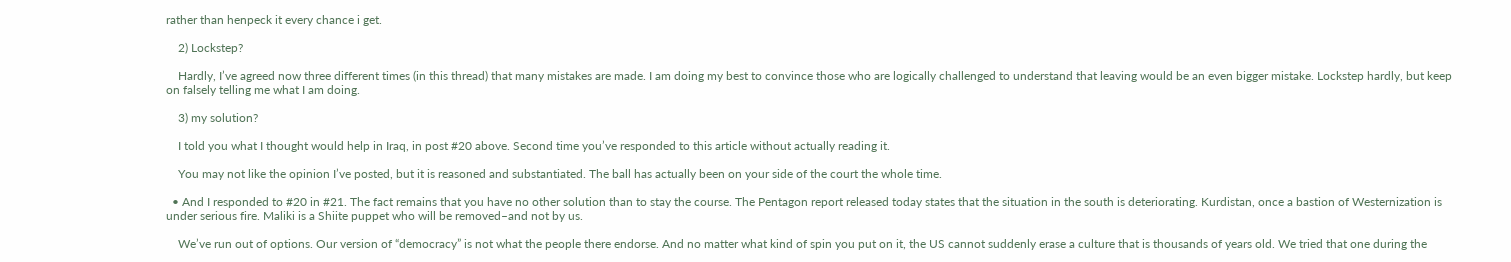rather than henpeck it every chance i get.

    2) Lockstep?

    Hardly, I’ve agreed now three different times (in this thread) that many mistakes are made. I am doing my best to convince those who are logically challenged to understand that leaving would be an even bigger mistake. Lockstep hardly, but keep on falsely telling me what I am doing.

    3) my solution?

    I told you what I thought would help in Iraq, in post #20 above. Second time you’ve responded to this article without actually reading it.

    You may not like the opinion I’ve posted, but it is reasoned and substantiated. The ball has actually been on your side of the court the whole time.

  • And I responded to #20 in #21. The fact remains that you have no other solution than to stay the course. The Pentagon report released today states that the situation in the south is deteriorating. Kurdistan, once a bastion of Westernization is under serious fire. Maliki is a Shiite puppet who will be removed–and not by us.

    We’ve run out of options. Our version of “democracy” is not what the people there endorse. And no matter what kind of spin you put on it, the US cannot suddenly erase a culture that is thousands of years old. We tried that one during the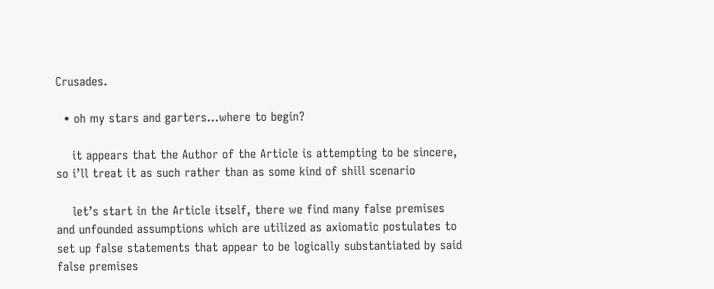Crusades.

  • oh my stars and garters…where to begin?

    it appears that the Author of the Article is attempting to be sincere, so i’ll treat it as such rather than as some kind of shill scenario

    let’s start in the Article itself, there we find many false premises and unfounded assumptions which are utilized as axiomatic postulates to set up false statements that appear to be logically substantiated by said false premises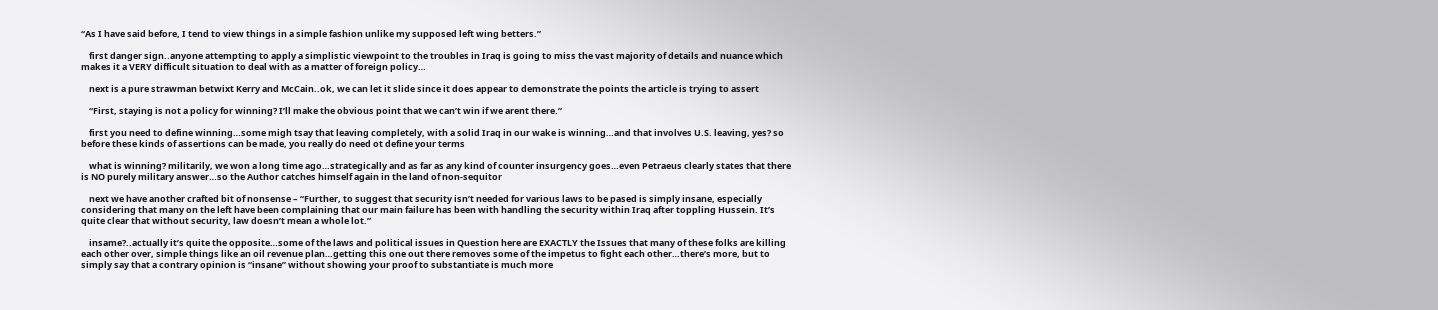“As I have said before, I tend to view things in a simple fashion unlike my supposed left wing betters.”

    first danger sign..anyone attempting to apply a simplistic viewpoint to the troubles in Iraq is going to miss the vast majority of details and nuance which makes it a VERY difficult situation to deal with as a matter of foreign policy…

    next is a pure strawman betwixt Kerry and McCain..ok, we can let it slide since it does appear to demonstrate the points the article is trying to assert

    “First, staying is not a policy for winning? I’ll make the obvious point that we can’t win if we arent there.”

    first you need to define winning…some migh tsay that leaving completely, with a solid Iraq in our wake is winning…and that involves U.S. leaving, yes? so before these kinds of assertions can be made, you really do need ot define your terms

    what is winning? militarily, we won a long time ago…strategically and as far as any kind of counter insurgency goes…even Petraeus clearly states that there is NO purely military answer…so the Author catches himself again in the land of non-sequitor

    next we have another crafted bit of nonsense – “Further, to suggest that security isn’t needed for various laws to be pased is simply insane, especially considering that many on the left have been complaining that our main failure has been with handling the security within Iraq after toppling Hussein. It’s quite clear that without security, law doesn’t mean a whole lot.”

    insame?..actually it’s quite the opposite…some of the laws and political issues in Question here are EXACTLY the Issues that many of these folks are killing each other over, simple things like an oil revenue plan…getting this one out there removes some of the impetus to fight each other…there’s more, but to simply say that a contrary opinion is “insane” without showing your proof to substantiate is much more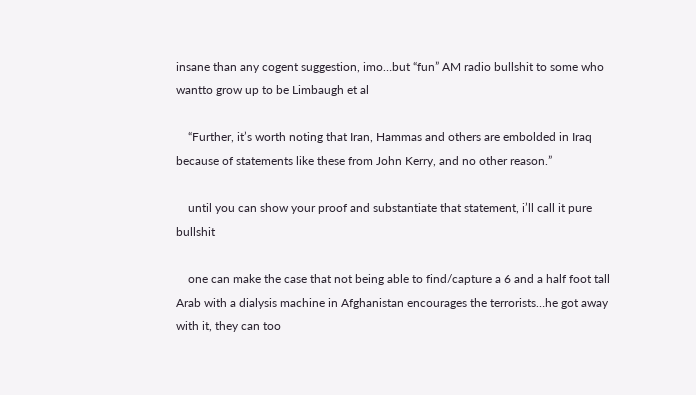insane than any cogent suggestion, imo…but “fun” AM radio bullshit to some who wantto grow up to be Limbaugh et al

    “Further, it’s worth noting that Iran, Hammas and others are embolded in Iraq because of statements like these from John Kerry, and no other reason.”

    until you can show your proof and substantiate that statement, i’ll call it pure bullshit

    one can make the case that not being able to find/capture a 6 and a half foot tall Arab with a dialysis machine in Afghanistan encourages the terrorists…he got away with it, they can too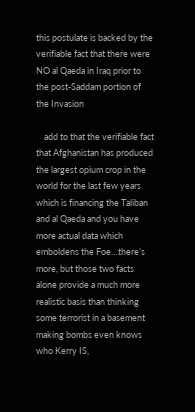this postulate is backed by the verifiable fact that there were NO al Qaeda in Iraq prior to the post-Saddam portion of the Invasion

    add to that the verifiable fact that Afghanistan has produced the largest opium crop in the world for the last few years which is financing the Taliban and al Qaeda and you have more actual data which emboldens the Foe…there’s more, but those two facts alone provide a much more realistic basis than thinking some terrorist in a basement making bombs even knows who Kerry IS,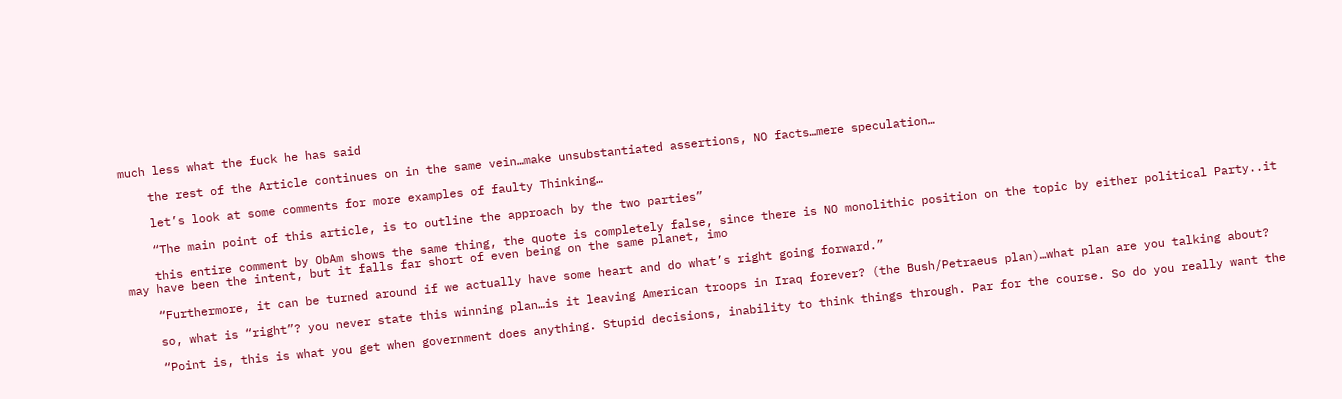much less what the fuck he has said

    the rest of the Article continues on in the same vein…make unsubstantiated assertions, NO facts…mere speculation…

    let’s look at some comments for more examples of faulty Thinking…

    “The main point of this article, is to outline the approach by the two parties”

    this entire comment by ObAm shows the same thing, the quote is completely false, since there is NO monolithic position on the topic by either political Party..it may have been the intent, but it falls far short of even being on the same planet, imo

    “Furthermore, it can be turned around if we actually have some heart and do what’s right going forward.”

    so, what is “right”? you never state this winning plan…is it leaving American troops in Iraq forever? (the Bush/Petraeus plan)…what plan are you talking about?

    “Point is, this is what you get when government does anything. Stupid decisions, inability to think things through. Par for the course. So do you really want the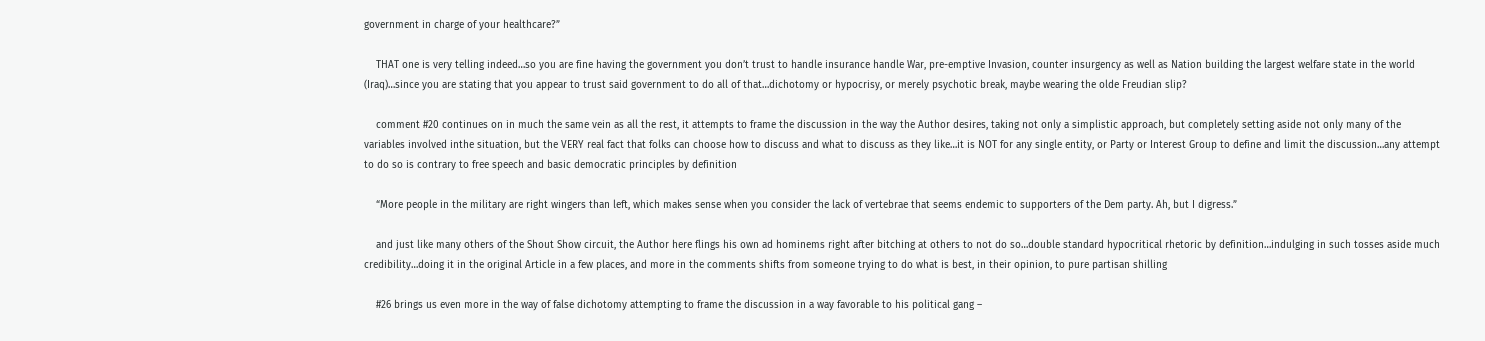government in charge of your healthcare?”

    THAT one is very telling indeed…so you are fine having the government you don’t trust to handle insurance handle War, pre-emptive Invasion, counter insurgency as well as Nation building the largest welfare state in the world (Iraq)…since you are stating that you appear to trust said government to do all of that…dichotomy or hypocrisy, or merely psychotic break, maybe wearing the olde Freudian slip?

    comment #20 continues on in much the same vein as all the rest, it attempts to frame the discussion in the way the Author desires, taking not only a simplistic approach, but completely setting aside not only many of the variables involved inthe situation, but the VERY real fact that folks can choose how to discuss and what to discuss as they like…it is NOT for any single entity, or Party or Interest Group to define and limit the discussion…any attempt to do so is contrary to free speech and basic democratic principles by definition

    “More people in the military are right wingers than left, which makes sense when you consider the lack of vertebrae that seems endemic to supporters of the Dem party. Ah, but I digress.”

    and just like many others of the Shout Show circuit, the Author here flings his own ad hominems right after bitching at others to not do so…double standard hypocritical rhetoric by definition…indulging in such tosses aside much credibility…doing it in the original Article in a few places, and more in the comments shifts from someone trying to do what is best, in their opinion, to pure partisan shilling

    #26 brings us even more in the way of false dichotomy attempting to frame the discussion in a way favorable to his political gang –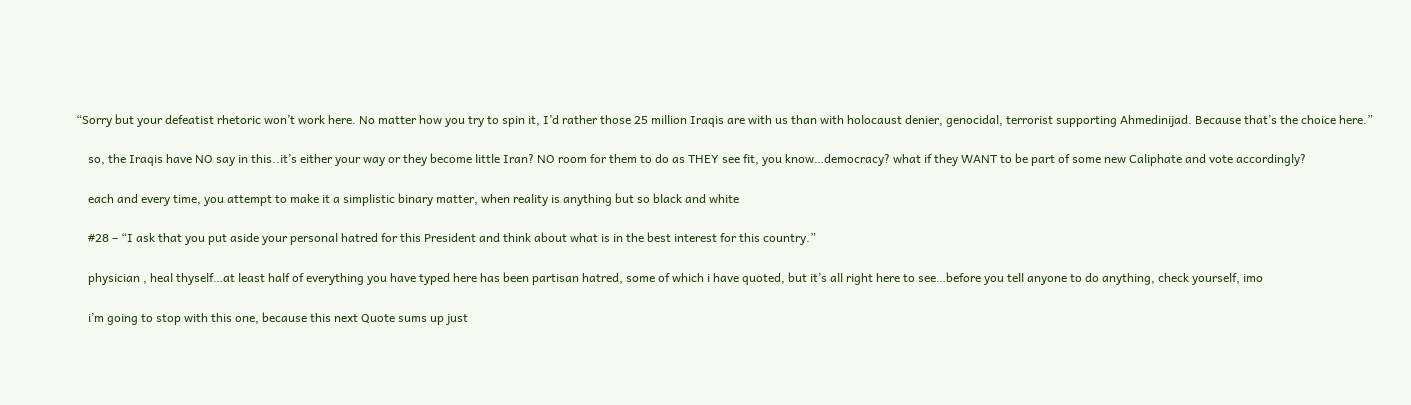“Sorry but your defeatist rhetoric won’t work here. No matter how you try to spin it, I’d rather those 25 million Iraqis are with us than with holocaust denier, genocidal, terrorist supporting Ahmedinijad. Because that’s the choice here.”

    so, the Iraqis have NO say in this..it’s either your way or they become little Iran? NO room for them to do as THEY see fit, you know…democracy? what if they WANT to be part of some new Caliphate and vote accordingly?

    each and every time, you attempt to make it a simplistic binary matter, when reality is anything but so black and white

    #28 – “I ask that you put aside your personal hatred for this President and think about what is in the best interest for this country.”

    physician , heal thyself…at least half of everything you have typed here has been partisan hatred, some of which i have quoted, but it’s all right here to see…before you tell anyone to do anything, check yourself, imo

    i’m going to stop with this one, because this next Quote sums up just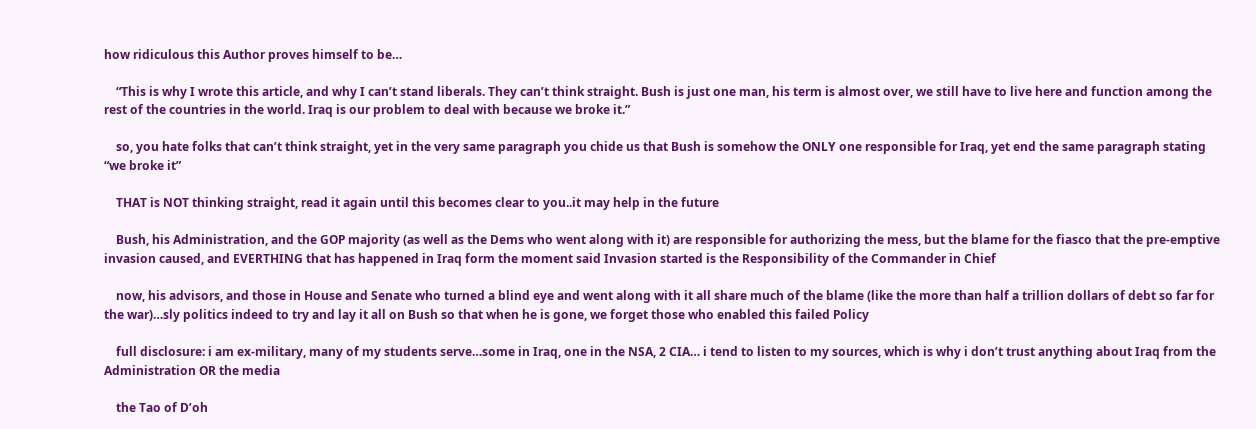how ridiculous this Author proves himself to be…

    “This is why I wrote this article, and why I can’t stand liberals. They can’t think straight. Bush is just one man, his term is almost over, we still have to live here and function among the rest of the countries in the world. Iraq is our problem to deal with because we broke it.”

    so, you hate folks that can’t think straight, yet in the very same paragraph you chide us that Bush is somehow the ONLY one responsible for Iraq, yet end the same paragraph stating “we broke it”

    THAT is NOT thinking straight, read it again until this becomes clear to you..it may help in the future

    Bush, his Administration, and the GOP majority (as well as the Dems who went along with it) are responsible for authorizing the mess, but the blame for the fiasco that the pre-emptive invasion caused, and EVERTHING that has happened in Iraq form the moment said Invasion started is the Responsibility of the Commander in Chief

    now, his advisors, and those in House and Senate who turned a blind eye and went along with it all share much of the blame (like the more than half a trillion dollars of debt so far for the war)…sly politics indeed to try and lay it all on Bush so that when he is gone, we forget those who enabled this failed Policy

    full disclosure: i am ex-military, many of my students serve…some in Iraq, one in the NSA, 2 CIA… i tend to listen to my sources, which is why i don’t trust anything about Iraq from the Administration OR the media

    the Tao of D’oh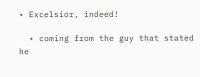• Excelsior, indeed!

  • coming from the guy that stated he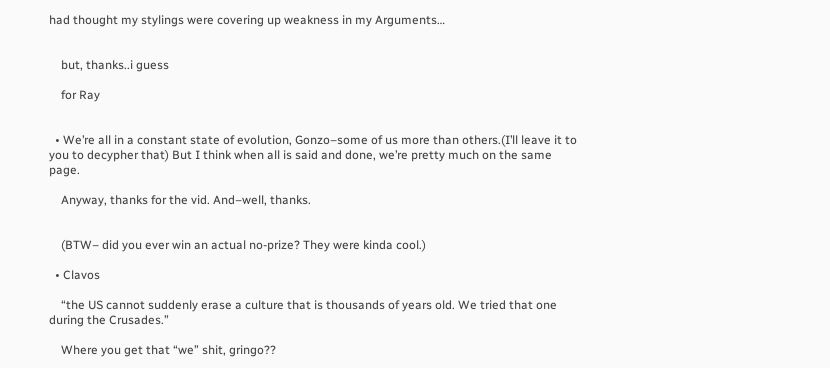had thought my stylings were covering up weakness in my Arguments…


    but, thanks..i guess

    for Ray


  • We’re all in a constant state of evolution, Gonzo–some of us more than others.(I’ll leave it to you to decypher that) But I think when all is said and done, we’re pretty much on the same page.

    Anyway, thanks for the vid. And–well, thanks.


    (BTW– did you ever win an actual no-prize? They were kinda cool.)

  • Clavos

    “the US cannot suddenly erase a culture that is thousands of years old. We tried that one during the Crusades.”

    Where you get that “we” shit, gringo??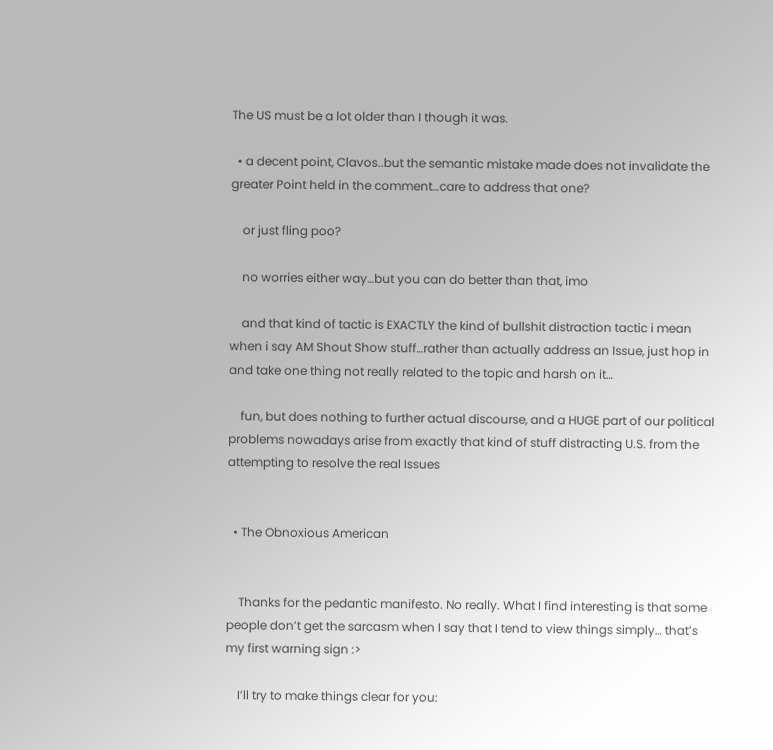The US must be a lot older than I though it was.

  • a decent point, Clavos..but the semantic mistake made does not invalidate the greater Point held in the comment…care to address that one?

    or just fling poo?

    no worries either way…but you can do better than that, imo

    and that kind of tactic is EXACTLY the kind of bullshit distraction tactic i mean when i say AM Shout Show stuff…rather than actually address an Issue, just hop in and take one thing not really related to the topic and harsh on it…

    fun, but does nothing to further actual discourse, and a HUGE part of our political problems nowadays arise from exactly that kind of stuff distracting U.S. from the attempting to resolve the real Issues


  • The Obnoxious American


    Thanks for the pedantic manifesto. No really. What I find interesting is that some people don’t get the sarcasm when I say that I tend to view things simply… that’s my first warning sign :>

    I’ll try to make things clear for you: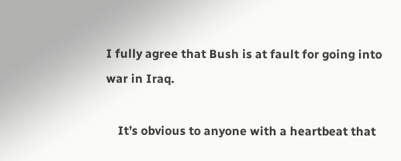I fully agree that Bush is at fault for going into war in Iraq.

    It’s obvious to anyone with a heartbeat that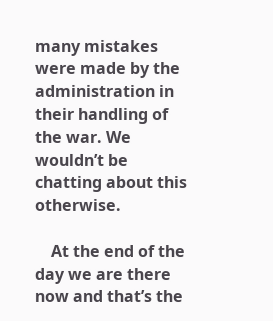many mistakes were made by the administration in their handling of the war. We wouldn’t be chatting about this otherwise.

    At the end of the day we are there now and that’s the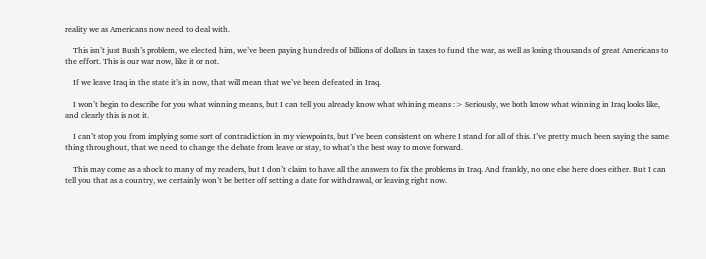reality we as Americans now need to deal with.

    This isn’t just Bush’s problem, we elected him, we’ve been paying hundreds of billions of dollars in taxes to fund the war, as well as losing thousands of great Americans to the effort. This is our war now, like it or not.

    If we leave Iraq in the state it’s in now, that will mean that we’ve been defeated in Iraq.

    I won’t begin to describe for you what winning means, but I can tell you already know what whining means :> Seriously, we both know what winning in Iraq looks like, and clearly this is not it.

    I can’t stop you from implying some sort of contradiction in my viewpoints, but I’ve been consistent on where I stand for all of this. I’ve pretty much been saying the same thing throughout, that we need to change the debate from leave or stay, to what’s the best way to move forward.

    This may come as a shock to many of my readers, but I don’t claim to have all the answers to fix the problems in Iraq. And frankly, no one else here does either. But I can tell you that as a country, we certainly won’t be better off setting a date for withdrawal, or leaving right now.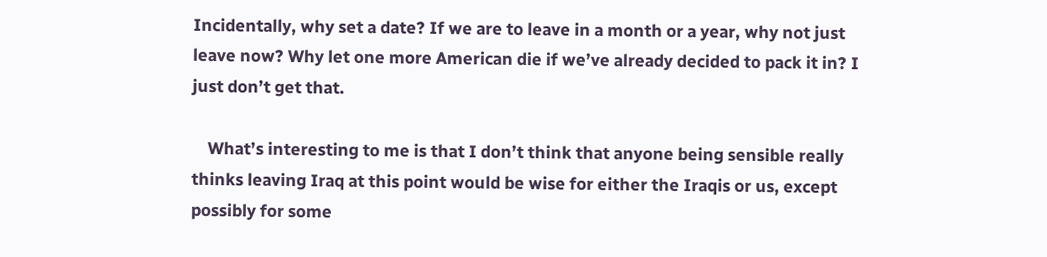Incidentally, why set a date? If we are to leave in a month or a year, why not just leave now? Why let one more American die if we’ve already decided to pack it in? I just don’t get that.

    What’s interesting to me is that I don’t think that anyone being sensible really thinks leaving Iraq at this point would be wise for either the Iraqis or us, except possibly for some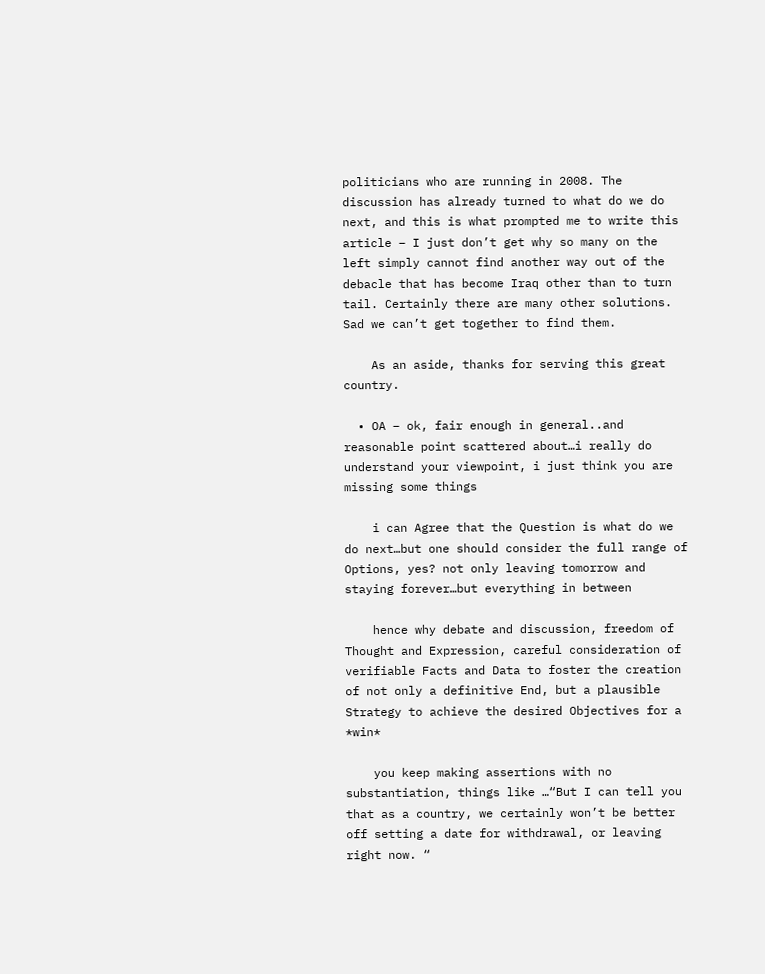politicians who are running in 2008. The discussion has already turned to what do we do next, and this is what prompted me to write this article – I just don’t get why so many on the left simply cannot find another way out of the debacle that has become Iraq other than to turn tail. Certainly there are many other solutions. Sad we can’t get together to find them.

    As an aside, thanks for serving this great country.

  • OA – ok, fair enough in general..and reasonable point scattered about…i really do understand your viewpoint, i just think you are missing some things

    i can Agree that the Question is what do we do next…but one should consider the full range of Options, yes? not only leaving tomorrow and staying forever…but everything in between

    hence why debate and discussion, freedom of Thought and Expression, careful consideration of verifiable Facts and Data to foster the creation of not only a definitive End, but a plausible Strategy to achieve the desired Objectives for a *win*

    you keep making assertions with no substantiation, things like …“But I can tell you that as a country, we certainly won’t be better off setting a date for withdrawal, or leaving right now. “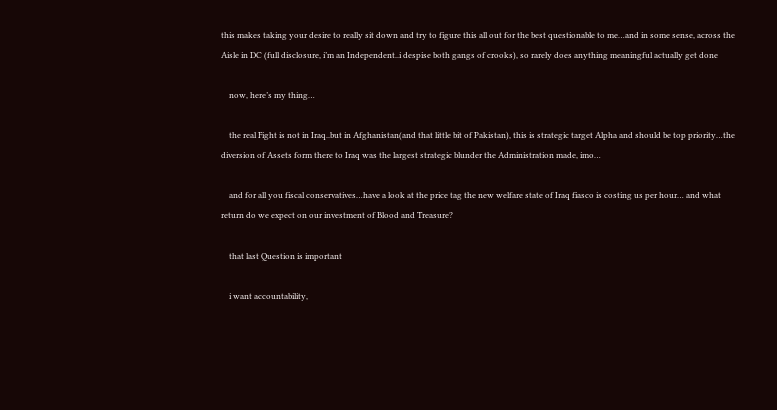this makes taking your desire to really sit down and try to figure this all out for the best questionable to me…and in some sense, across the Aisle in DC (full disclosure, i’m an Independent..i despise both gangs of crooks), so rarely does anything meaningful actually get done

    now, here’s my thing…

    the real Fight is not in Iraq..but in Afghanistan(and that little bit of Pakistan), this is strategic target Alpha and should be top priority…the diversion of Assets form there to Iraq was the largest strategic blunder the Administration made, imo…

    and for all you fiscal conservatives…have a look at the price tag the new welfare state of Iraq fiasco is costing us per hour… and what return do we expect on our investment of Blood and Treasure?

    that last Question is important

    i want accountability,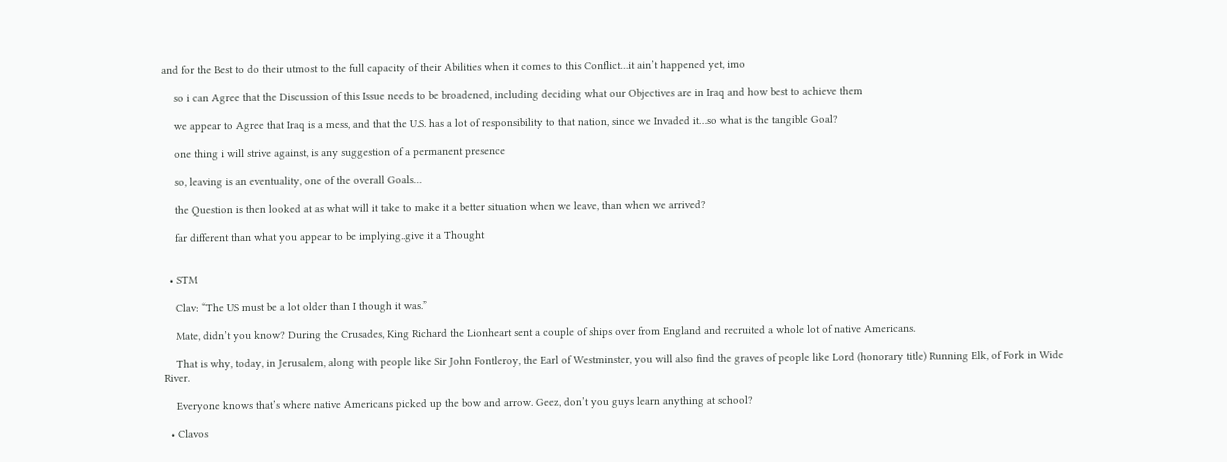and for the Best to do their utmost to the full capacity of their Abilities when it comes to this Conflict…it ain’t happened yet, imo

    so i can Agree that the Discussion of this Issue needs to be broadened, including deciding what our Objectives are in Iraq and how best to achieve them

    we appear to Agree that Iraq is a mess, and that the U.S. has a lot of responsibility to that nation, since we Invaded it…so what is the tangible Goal?

    one thing i will strive against, is any suggestion of a permanent presence

    so, leaving is an eventuality, one of the overall Goals…

    the Question is then looked at as what will it take to make it a better situation when we leave, than when we arrived?

    far different than what you appear to be implying..give it a Thought


  • STM

    Clav: “The US must be a lot older than I though it was.”

    Mate, didn’t you know? During the Crusades, King Richard the Lionheart sent a couple of ships over from England and recruited a whole lot of native Americans.

    That is why, today, in Jerusalem, along with people like Sir John Fontleroy, the Earl of Westminster, you will also find the graves of people like Lord (honorary title) Running Elk, of Fork in Wide River.

    Everyone knows that’s where native Americans picked up the bow and arrow. Geez, don’t you guys learn anything at school?

  • Clavos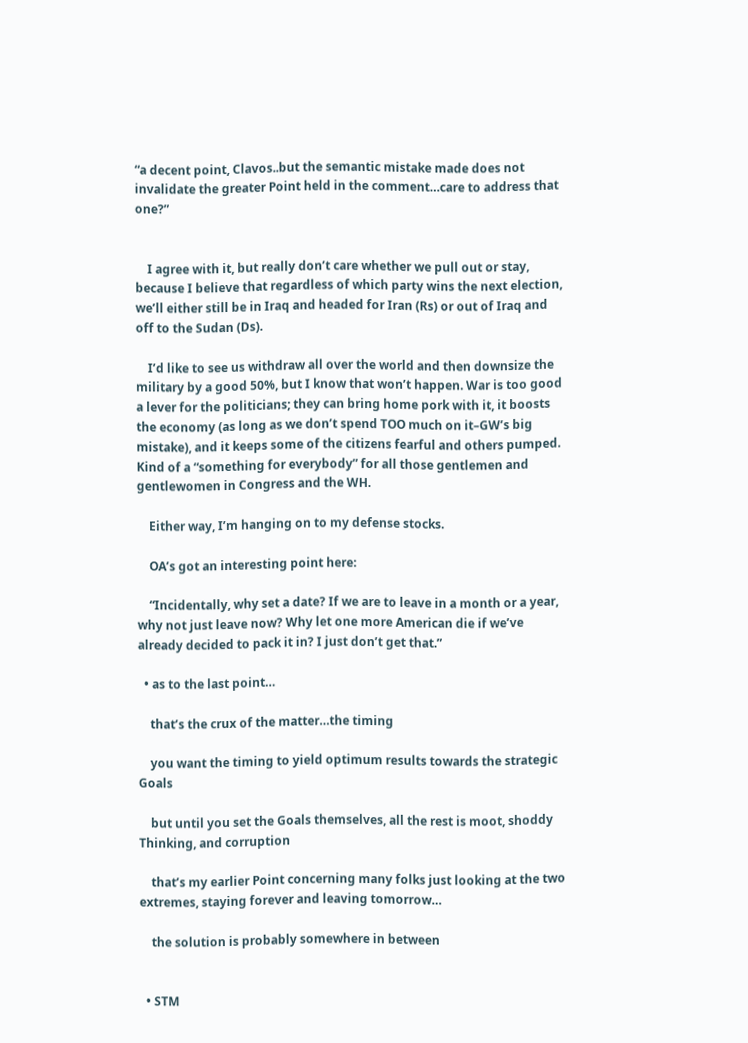“a decent point, Clavos..but the semantic mistake made does not invalidate the greater Point held in the comment…care to address that one?”


    I agree with it, but really don’t care whether we pull out or stay, because I believe that regardless of which party wins the next election, we’ll either still be in Iraq and headed for Iran (Rs) or out of Iraq and off to the Sudan (Ds).

    I’d like to see us withdraw all over the world and then downsize the military by a good 50%, but I know that won’t happen. War is too good a lever for the politicians; they can bring home pork with it, it boosts the economy (as long as we don’t spend TOO much on it–GW’s big mistake), and it keeps some of the citizens fearful and others pumped. Kind of a “something for everybody” for all those gentlemen and gentlewomen in Congress and the WH.

    Either way, I’m hanging on to my defense stocks.

    OA’s got an interesting point here:

    “Incidentally, why set a date? If we are to leave in a month or a year, why not just leave now? Why let one more American die if we’ve already decided to pack it in? I just don’t get that.”

  • as to the last point…

    that’s the crux of the matter…the timing

    you want the timing to yield optimum results towards the strategic Goals

    but until you set the Goals themselves, all the rest is moot, shoddy Thinking, and corruption

    that’s my earlier Point concerning many folks just looking at the two extremes, staying forever and leaving tomorrow…

    the solution is probably somewhere in between


  • STM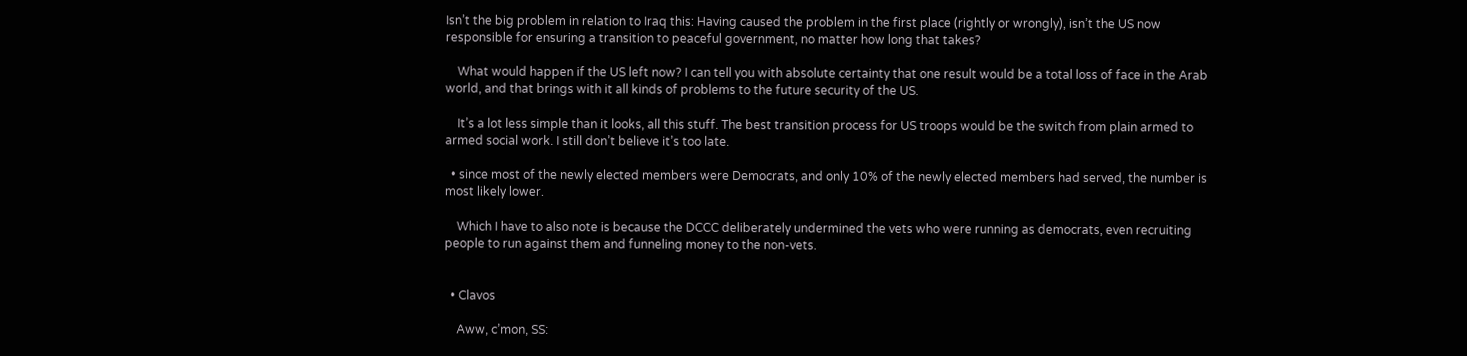Isn’t the big problem in relation to Iraq this: Having caused the problem in the first place (rightly or wrongly), isn’t the US now responsible for ensuring a transition to peaceful government, no matter how long that takes?

    What would happen if the US left now? I can tell you with absolute certainty that one result would be a total loss of face in the Arab world, and that brings with it all kinds of problems to the future security of the US.

    It’s a lot less simple than it looks, all this stuff. The best transition process for US troops would be the switch from plain armed to armed social work. I still don’t believe it’s too late.

  • since most of the newly elected members were Democrats, and only 10% of the newly elected members had served, the number is most likely lower.

    Which I have to also note is because the DCCC deliberately undermined the vets who were running as democrats, even recruiting people to run against them and funneling money to the non-vets.


  • Clavos

    Aww, c’mon, SS: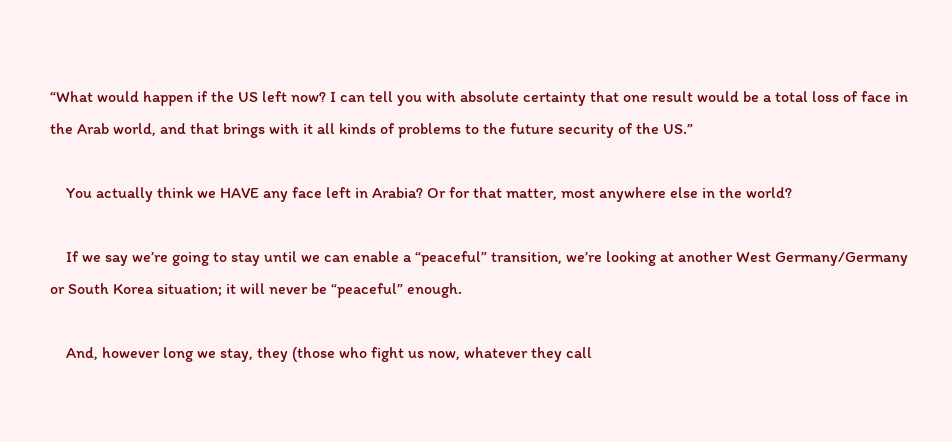“What would happen if the US left now? I can tell you with absolute certainty that one result would be a total loss of face in the Arab world, and that brings with it all kinds of problems to the future security of the US.”

    You actually think we HAVE any face left in Arabia? Or for that matter, most anywhere else in the world?

    If we say we’re going to stay until we can enable a “peaceful” transition, we’re looking at another West Germany/Germany or South Korea situation; it will never be “peaceful” enough.

    And, however long we stay, they (those who fight us now, whatever they call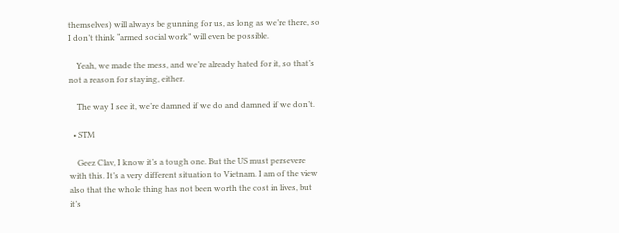themselves) will always be gunning for us, as long as we’re there, so I don’t think “armed social work” will even be possible.

    Yeah, we made the mess, and we’re already hated for it, so that’s not a reason for staying, either.

    The way I see it, we’re damned if we do and damned if we don’t.

  • STM

    Geez Clav, I know it’s a tough one. But the US must persevere with this. It’s a very different situation to Vietnam. I am of the view also that the whole thing has not been worth the cost in lives, but it’s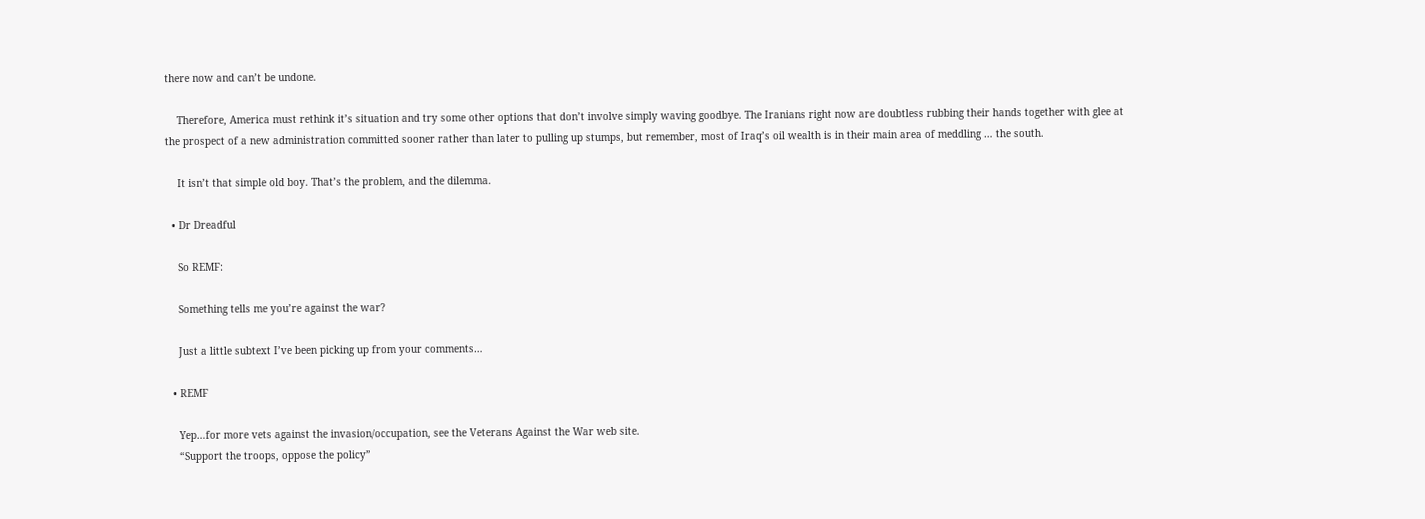there now and can’t be undone.

    Therefore, America must rethink it’s situation and try some other options that don’t involve simply waving goodbye. The Iranians right now are doubtless rubbing their hands together with glee at the prospect of a new administration committed sooner rather than later to pulling up stumps, but remember, most of Iraq’s oil wealth is in their main area of meddling … the south.

    It isn’t that simple old boy. That’s the problem, and the dilemma.

  • Dr Dreadful

    So REMF:

    Something tells me you’re against the war?

    Just a little subtext I’ve been picking up from your comments…

  • REMF

    Yep…for more vets against the invasion/occupation, see the Veterans Against the War web site.
    “Support the troops, oppose the policy”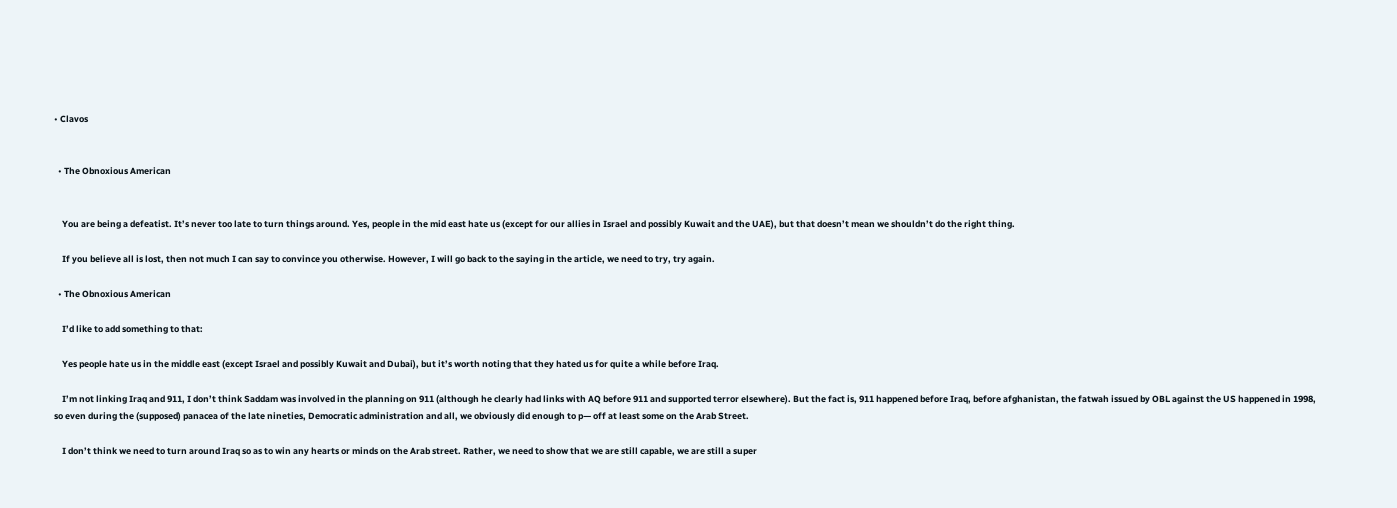• Clavos


  • The Obnoxious American


    You are being a defeatist. It’s never too late to turn things around. Yes, people in the mid east hate us (except for our allies in Israel and possibly Kuwait and the UAE), but that doesn’t mean we shouldn’t do the right thing.

    If you believe all is lost, then not much I can say to convince you otherwise. However, I will go back to the saying in the article, we need to try, try again.

  • The Obnoxious American

    I’d like to add something to that:

    Yes people hate us in the middle east (except Israel and possibly Kuwait and Dubai), but it’s worth noting that they hated us for quite a while before Iraq.

    I’m not linking Iraq and 911, I don’t think Saddam was involved in the planning on 911 (although he clearly had links with AQ before 911 and supported terror elsewhere). But the fact is, 911 happened before Iraq, before afghanistan, the fatwah issued by OBL against the US happened in 1998, so even during the (supposed) panacea of the late nineties, Democratic administration and all, we obviously did enough to p— off at least some on the Arab Street.

    I don’t think we need to turn around Iraq so as to win any hearts or minds on the Arab street. Rather, we need to show that we are still capable, we are still a super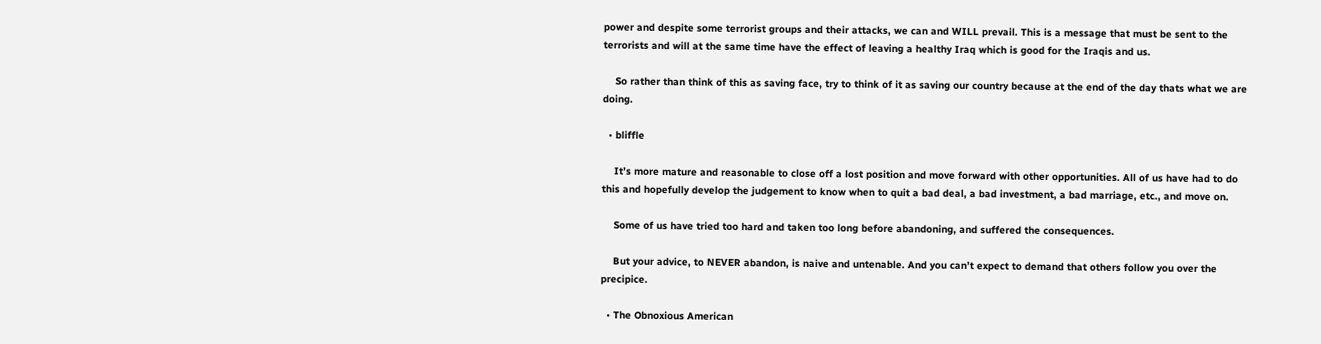power and despite some terrorist groups and their attacks, we can and WILL prevail. This is a message that must be sent to the terrorists and will at the same time have the effect of leaving a healthy Iraq which is good for the Iraqis and us.

    So rather than think of this as saving face, try to think of it as saving our country because at the end of the day thats what we are doing.

  • bliffle

    It’s more mature and reasonable to close off a lost position and move forward with other opportunities. All of us have had to do this and hopefully develop the judgement to know when to quit a bad deal, a bad investment, a bad marriage, etc., and move on.

    Some of us have tried too hard and taken too long before abandoning, and suffered the consequences.

    But your advice, to NEVER abandon, is naive and untenable. And you can’t expect to demand that others follow you over the precipice.

  • The Obnoxious American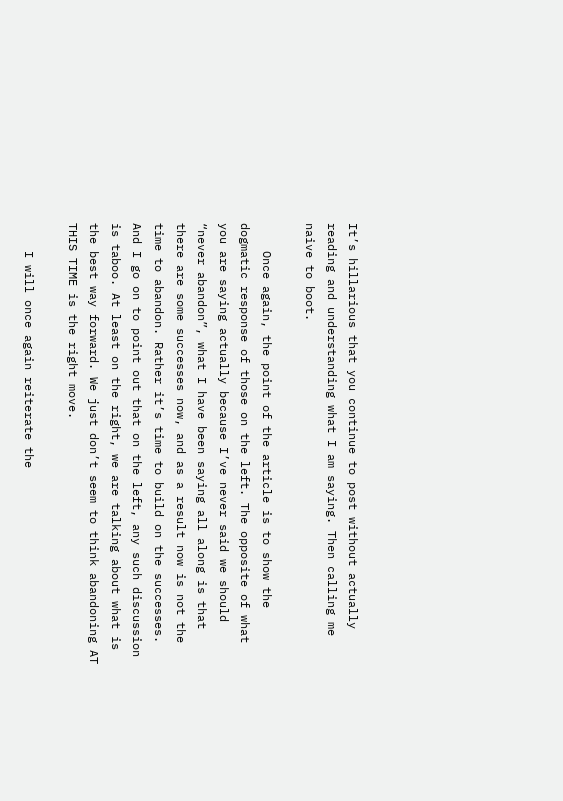It’s hillarious that you continue to post without actually reading and understanding what I am saying. Then calling me naive to boot.

    Once again, the point of the article is to show the dogmatic response of those on the left. The opposite of what you are saying actually because I’ve never said we should “never abandon”, what I have been saying all along is that there are some successes now, and as a result now is not the time to abandon. Rather it’s time to build on the successes. And I go on to point out that on the left, any such discussion is taboo. At least on the right, we are talking about what is the best way forward. We just don’t seem to think abandoning AT THIS TIME is the right move.

    I will once again reiterate the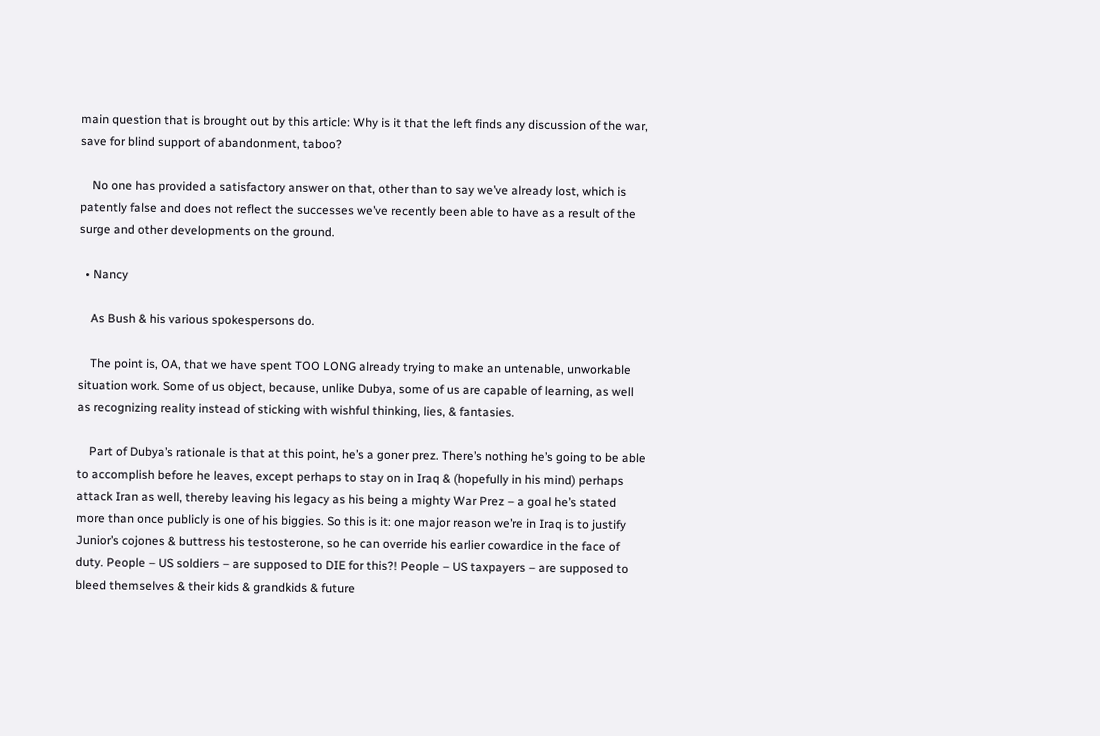main question that is brought out by this article: Why is it that the left finds any discussion of the war, save for blind support of abandonment, taboo?

    No one has provided a satisfactory answer on that, other than to say we’ve already lost, which is patently false and does not reflect the successes we’ve recently been able to have as a result of the surge and other developments on the ground.

  • Nancy

    As Bush & his various spokespersons do.

    The point is, OA, that we have spent TOO LONG already trying to make an untenable, unworkable situation work. Some of us object, because, unlike Dubya, some of us are capable of learning, as well as recognizing reality instead of sticking with wishful thinking, lies, & fantasies.

    Part of Dubya’s rationale is that at this point, he’s a goner prez. There’s nothing he’s going to be able to accomplish before he leaves, except perhaps to stay on in Iraq & (hopefully in his mind) perhaps attack Iran as well, thereby leaving his legacy as his being a mighty War Prez – a goal he’s stated more than once publicly is one of his biggies. So this is it: one major reason we’re in Iraq is to justify Junior’s cojones & buttress his testosterone, so he can override his earlier cowardice in the face of duty. People – US soldiers – are supposed to DIE for this?! People – US taxpayers – are supposed to bleed themselves & their kids & grandkids & future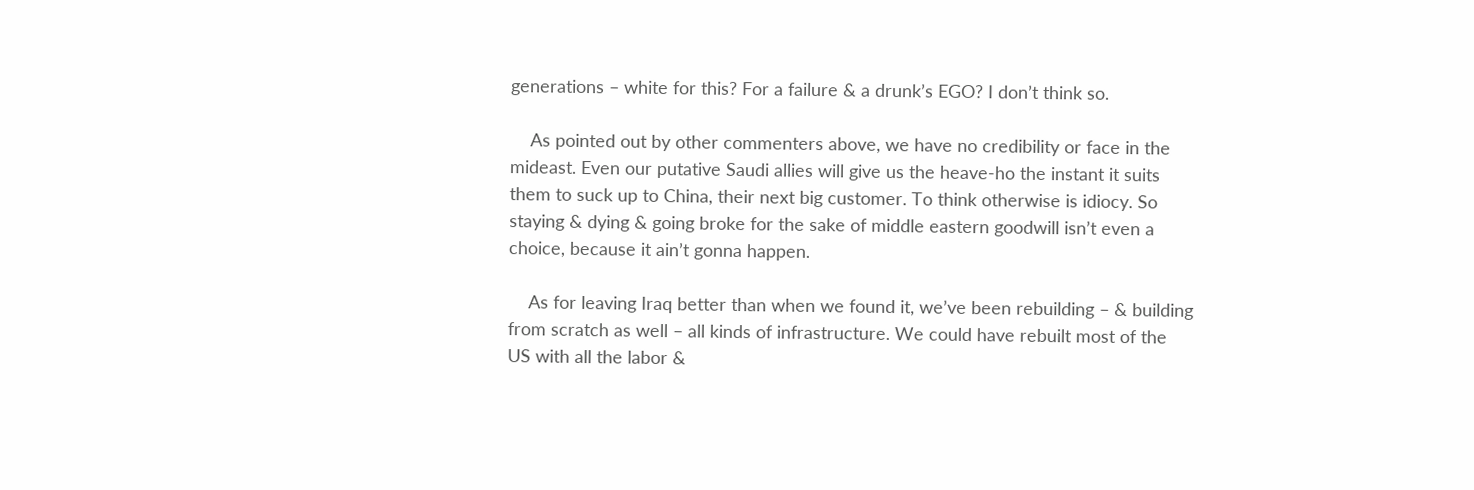generations – white for this? For a failure & a drunk’s EGO? I don’t think so.

    As pointed out by other commenters above, we have no credibility or face in the mideast. Even our putative Saudi allies will give us the heave-ho the instant it suits them to suck up to China, their next big customer. To think otherwise is idiocy. So staying & dying & going broke for the sake of middle eastern goodwill isn’t even a choice, because it ain’t gonna happen.

    As for leaving Iraq better than when we found it, we’ve been rebuilding – & building from scratch as well – all kinds of infrastructure. We could have rebuilt most of the US with all the labor &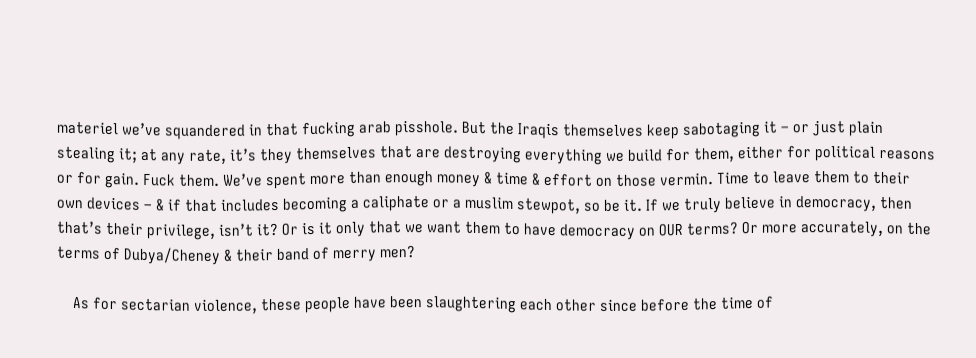materiel we’ve squandered in that fucking arab pisshole. But the Iraqis themselves keep sabotaging it – or just plain stealing it; at any rate, it’s they themselves that are destroying everything we build for them, either for political reasons or for gain. Fuck them. We’ve spent more than enough money & time & effort on those vermin. Time to leave them to their own devices – & if that includes becoming a caliphate or a muslim stewpot, so be it. If we truly believe in democracy, then that’s their privilege, isn’t it? Or is it only that we want them to have democracy on OUR terms? Or more accurately, on the terms of Dubya/Cheney & their band of merry men?

    As for sectarian violence, these people have been slaughtering each other since before the time of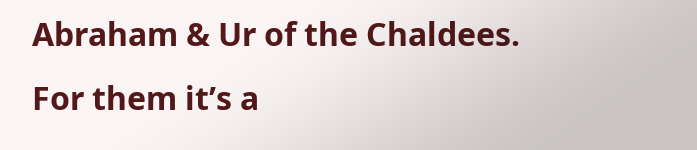Abraham & Ur of the Chaldees. For them it’s a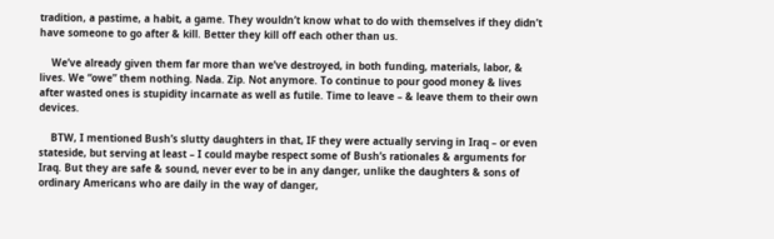tradition, a pastime, a habit, a game. They wouldn’t know what to do with themselves if they didn’t have someone to go after & kill. Better they kill off each other than us.

    We’ve already given them far more than we’ve destroyed, in both funding, materials, labor, & lives. We “owe” them nothing. Nada. Zip. Not anymore. To continue to pour good money & lives after wasted ones is stupidity incarnate as well as futile. Time to leave – & leave them to their own devices.

    BTW, I mentioned Bush’s slutty daughters in that, IF they were actually serving in Iraq – or even stateside, but serving at least – I could maybe respect some of Bush’s rationales & arguments for Iraq. But they are safe & sound, never ever to be in any danger, unlike the daughters & sons of ordinary Americans who are daily in the way of danger,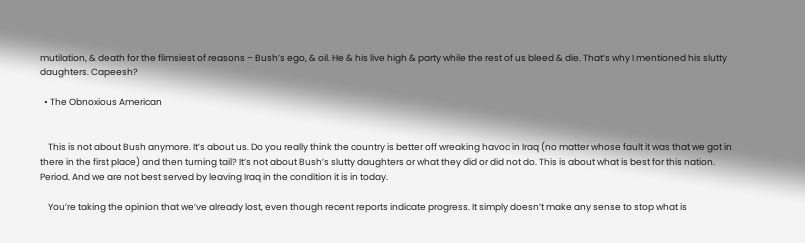mutilation, & death for the flimsiest of reasons – Bush’s ego, & oil. He & his live high & party while the rest of us bleed & die. That’s why I mentioned his slutty daughters. Capeesh?

  • The Obnoxious American


    This is not about Bush anymore. It’s about us. Do you really think the country is better off wreaking havoc in Iraq (no matter whose fault it was that we got in there in the first place) and then turning tail? It’s not about Bush’s slutty daughters or what they did or did not do. This is about what is best for this nation. Period. And we are not best served by leaving Iraq in the condition it is in today.

    You’re taking the opinion that we’ve already lost, even though recent reports indicate progress. It simply doesn’t make any sense to stop what is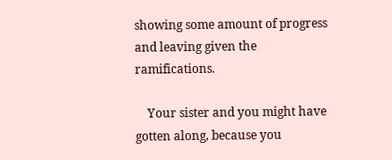showing some amount of progress and leaving given the ramifications.

    Your sister and you might have gotten along, because you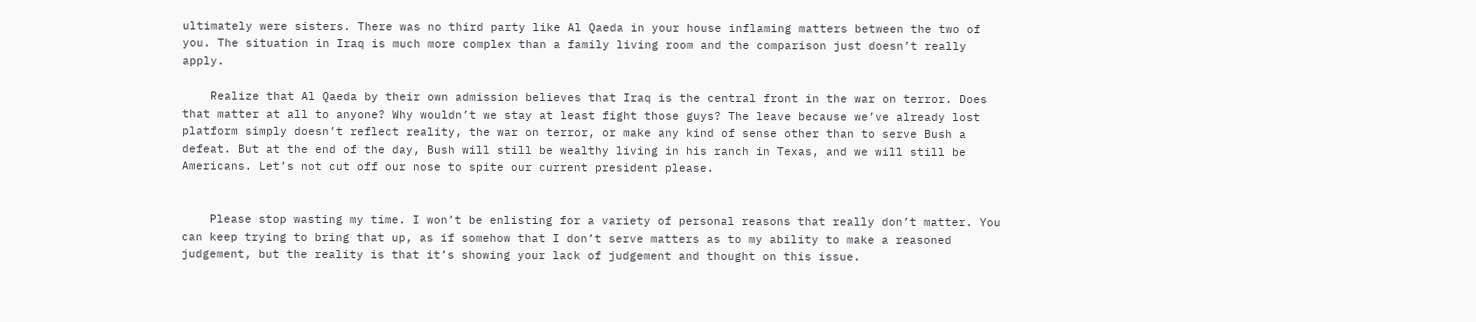ultimately were sisters. There was no third party like Al Qaeda in your house inflaming matters between the two of you. The situation in Iraq is much more complex than a family living room and the comparison just doesn’t really apply.

    Realize that Al Qaeda by their own admission believes that Iraq is the central front in the war on terror. Does that matter at all to anyone? Why wouldn’t we stay at least fight those guys? The leave because we’ve already lost platform simply doesn’t reflect reality, the war on terror, or make any kind of sense other than to serve Bush a defeat. But at the end of the day, Bush will still be wealthy living in his ranch in Texas, and we will still be Americans. Let’s not cut off our nose to spite our current president please.


    Please stop wasting my time. I won’t be enlisting for a variety of personal reasons that really don’t matter. You can keep trying to bring that up, as if somehow that I don’t serve matters as to my ability to make a reasoned judgement, but the reality is that it’s showing your lack of judgement and thought on this issue.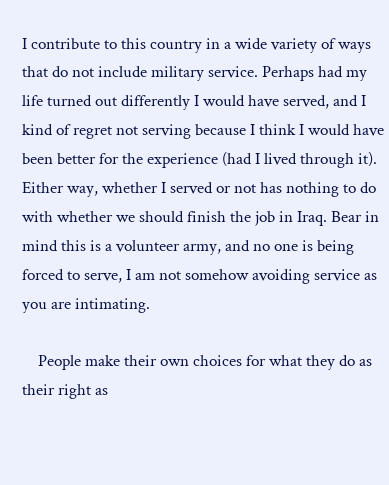I contribute to this country in a wide variety of ways that do not include military service. Perhaps had my life turned out differently I would have served, and I kind of regret not serving because I think I would have been better for the experience (had I lived through it). Either way, whether I served or not has nothing to do with whether we should finish the job in Iraq. Bear in mind this is a volunteer army, and no one is being forced to serve, I am not somehow avoiding service as you are intimating.

    People make their own choices for what they do as their right as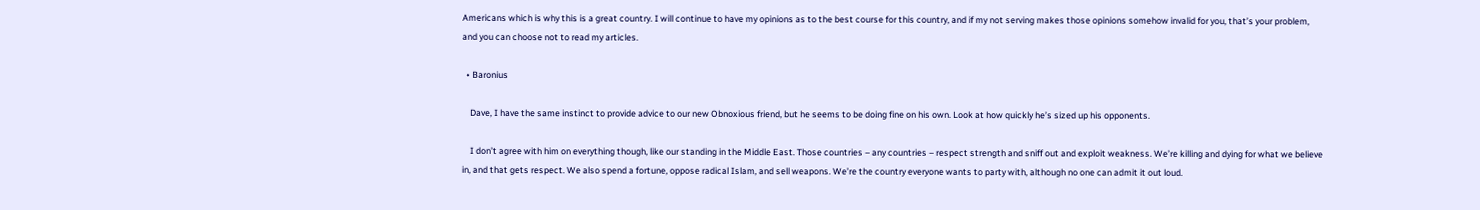Americans which is why this is a great country. I will continue to have my opinions as to the best course for this country, and if my not serving makes those opinions somehow invalid for you, that’s your problem, and you can choose not to read my articles.

  • Baronius

    Dave, I have the same instinct to provide advice to our new Obnoxious friend, but he seems to be doing fine on his own. Look at how quickly he’s sized up his opponents.

    I don’t agree with him on everything though, like our standing in the Middle East. Those countries – any countries – respect strength and sniff out and exploit weakness. We’re killing and dying for what we believe in, and that gets respect. We also spend a fortune, oppose radical Islam, and sell weapons. We’re the country everyone wants to party with, although no one can admit it out loud.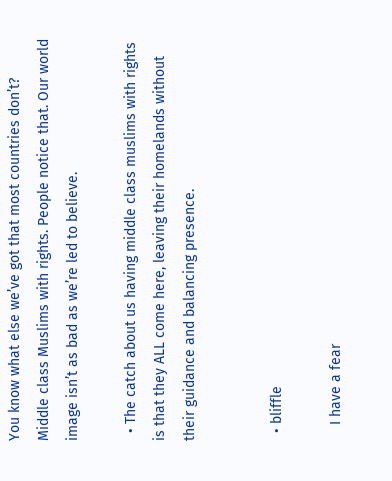You know what else we’ve got that most countries don’t? Middle class Muslims with rights. People notice that. Our world image isn’t as bad as we’re led to believe.

  • The catch about us having middle class muslims with rights is that they ALL come here, leaving their homelands without their guidance and balancing presence.


  • bliffle

    I have a fear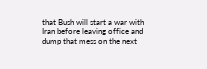that Bush will start a war with Iran before leaving office and dump that mess on the next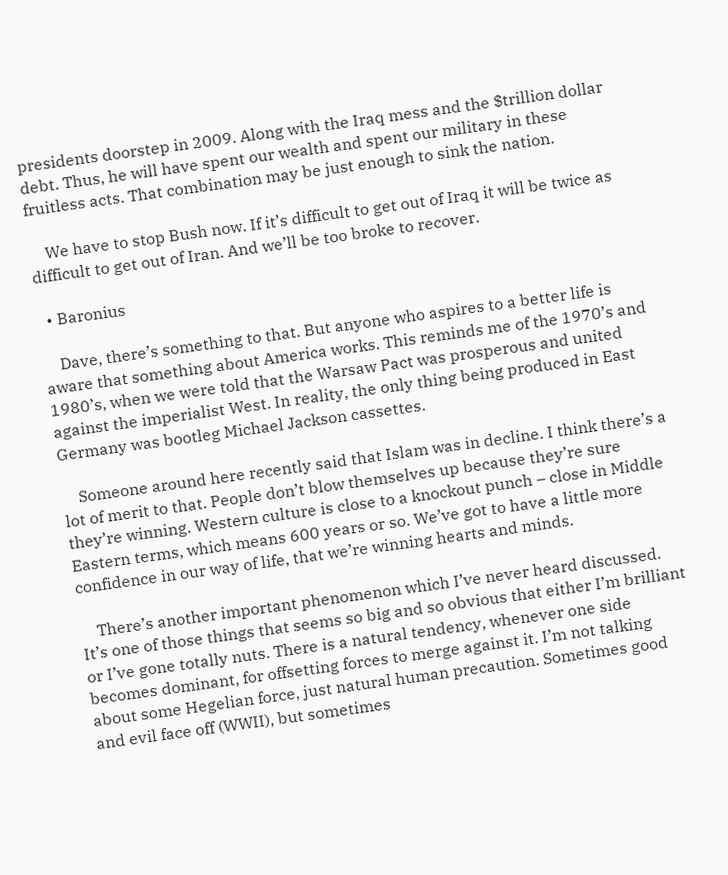presidents doorstep in 2009. Along with the Iraq mess and the $trillion dollar debt. Thus, he will have spent our wealth and spent our military in these fruitless acts. That combination may be just enough to sink the nation.

    We have to stop Bush now. If it’s difficult to get out of Iraq it will be twice as difficult to get out of Iran. And we’ll be too broke to recover.

  • Baronius

    Dave, there’s something to that. But anyone who aspires to a better life is aware that something about America works. This reminds me of the 1970’s and 1980’s, when we were told that the Warsaw Pact was prosperous and united against the imperialist West. In reality, the only thing being produced in East Germany was bootleg Michael Jackson cassettes.

    Someone around here recently said that Islam was in decline. I think there’s a lot of merit to that. People don’t blow themselves up because they’re sure they’re winning. Western culture is close to a knockout punch – close in Middle Eastern terms, which means 600 years or so. We’ve got to have a little more confidence in our way of life, that we’re winning hearts and minds.

    There’s another important phenomenon which I’ve never heard discussed. It’s one of those things that seems so big and so obvious that either I’m brilliant or I’ve gone totally nuts. There is a natural tendency, whenever one side becomes dominant, for offsetting forces to merge against it. I’m not talking about some Hegelian force, just natural human precaution. Sometimes good and evil face off (WWII), but sometimes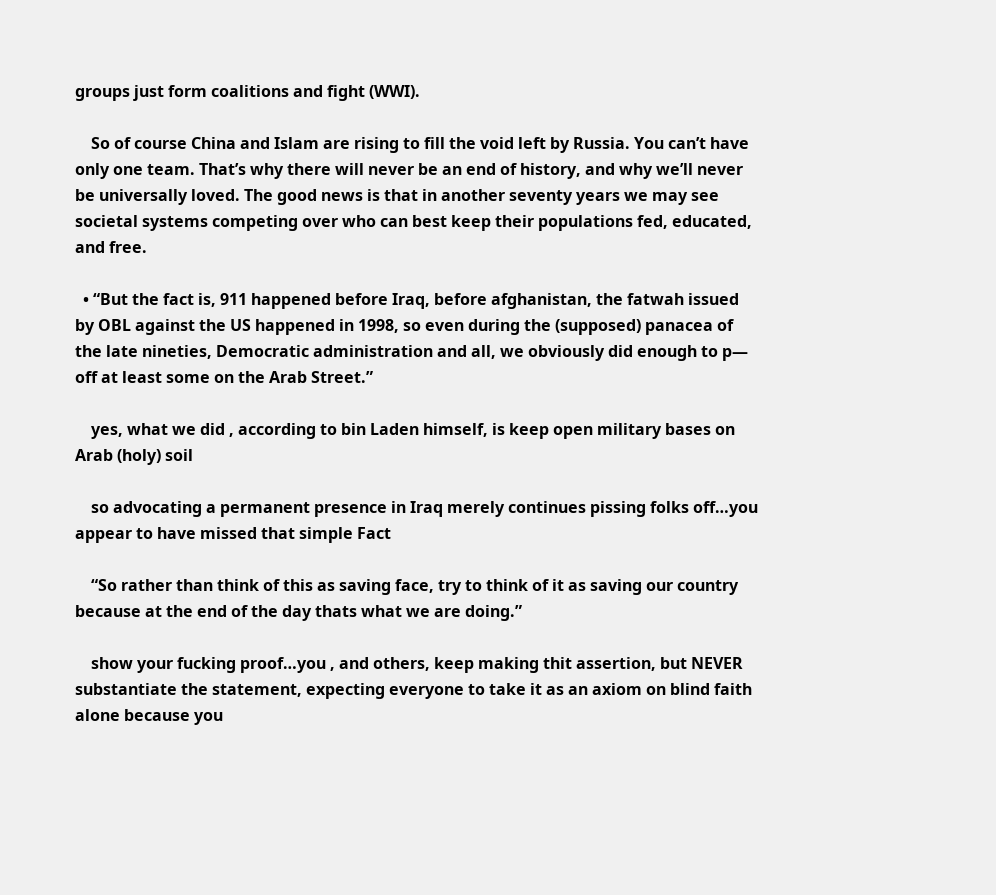groups just form coalitions and fight (WWI).

    So of course China and Islam are rising to fill the void left by Russia. You can’t have only one team. That’s why there will never be an end of history, and why we’ll never be universally loved. The good news is that in another seventy years we may see societal systems competing over who can best keep their populations fed, educated, and free.

  • “But the fact is, 911 happened before Iraq, before afghanistan, the fatwah issued by OBL against the US happened in 1998, so even during the (supposed) panacea of the late nineties, Democratic administration and all, we obviously did enough to p— off at least some on the Arab Street.”

    yes, what we did , according to bin Laden himself, is keep open military bases on Arab (holy) soil

    so advocating a permanent presence in Iraq merely continues pissing folks off…you appear to have missed that simple Fact

    “So rather than think of this as saving face, try to think of it as saving our country because at the end of the day thats what we are doing.”

    show your fucking proof…you , and others, keep making thit assertion, but NEVER substantiate the statement, expecting everyone to take it as an axiom on blind faith alone because you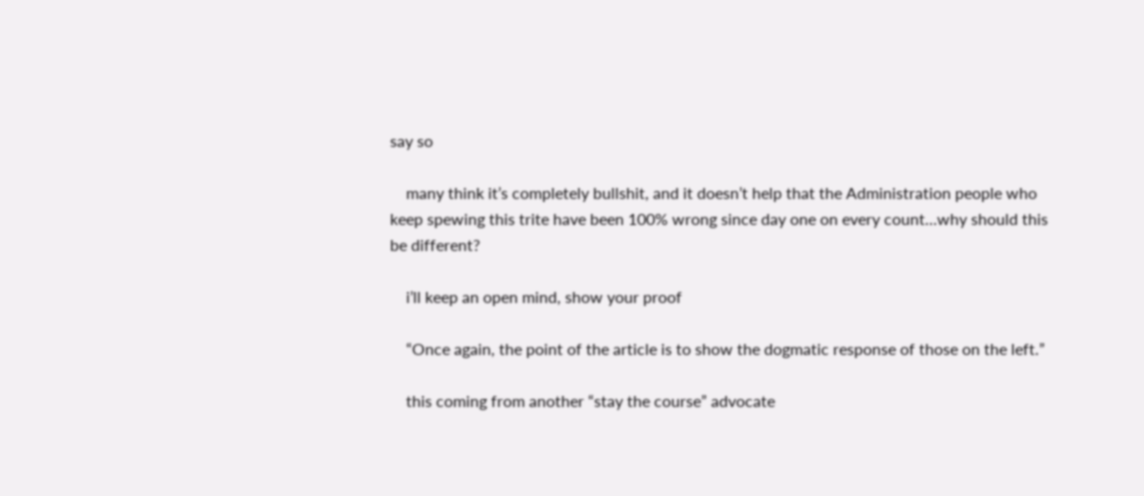say so

    many think it’s completely bullshit, and it doesn’t help that the Administration people who keep spewing this trite have been 100% wrong since day one on every count…why should this be different?

    i’ll keep an open mind, show your proof

    “Once again, the point of the article is to show the dogmatic response of those on the left.”

    this coming from another “stay the course” advocate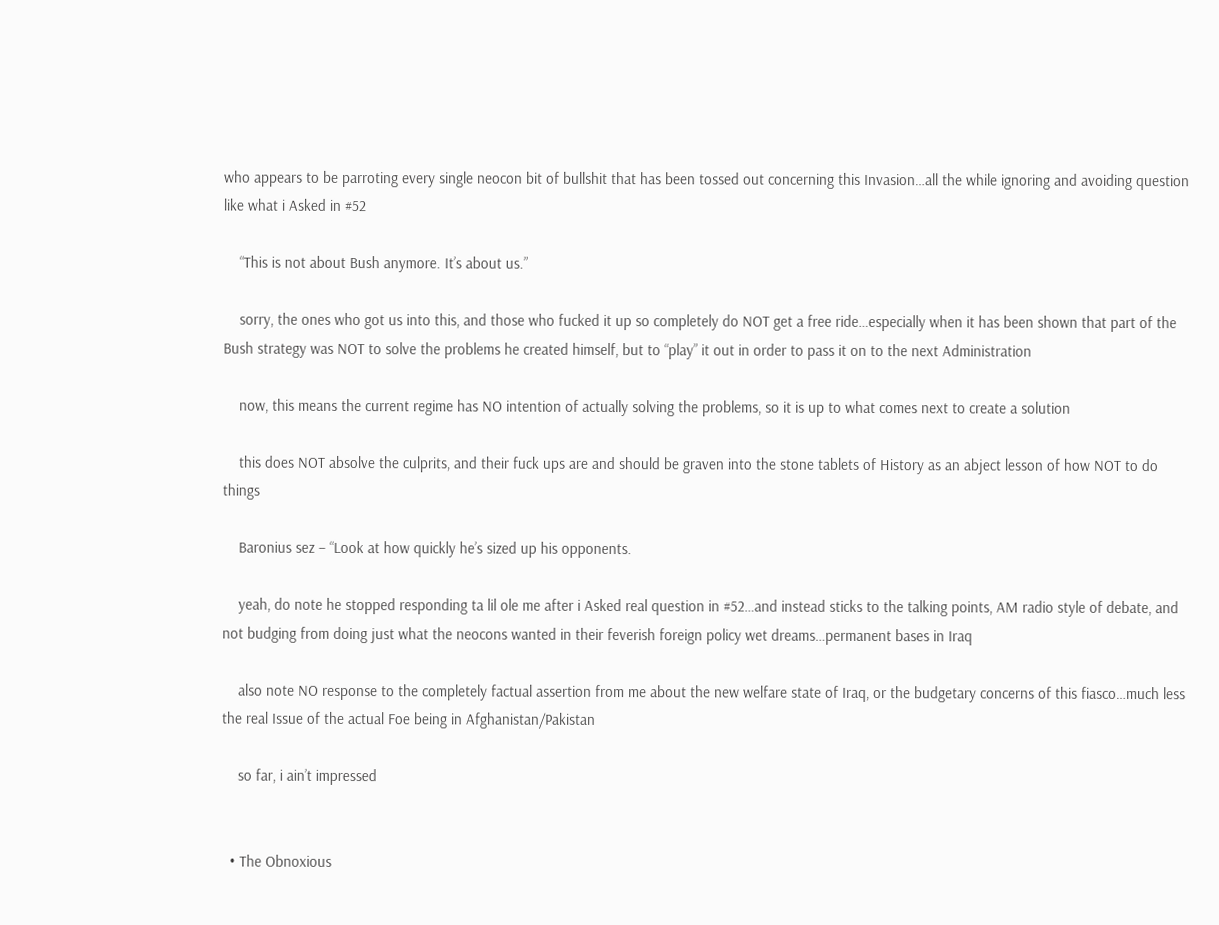who appears to be parroting every single neocon bit of bullshit that has been tossed out concerning this Invasion…all the while ignoring and avoiding question like what i Asked in #52

    “This is not about Bush anymore. It’s about us.”

    sorry, the ones who got us into this, and those who fucked it up so completely do NOT get a free ride…especially when it has been shown that part of the Bush strategy was NOT to solve the problems he created himself, but to “play” it out in order to pass it on to the next Administration

    now, this means the current regime has NO intention of actually solving the problems, so it is up to what comes next to create a solution

    this does NOT absolve the culprits, and their fuck ups are and should be graven into the stone tablets of History as an abject lesson of how NOT to do things

    Baronius sez – “Look at how quickly he’s sized up his opponents.

    yeah, do note he stopped responding ta lil ole me after i Asked real question in #52…and instead sticks to the talking points, AM radio style of debate, and not budging from doing just what the neocons wanted in their feverish foreign policy wet dreams…permanent bases in Iraq

    also note NO response to the completely factual assertion from me about the new welfare state of Iraq, or the budgetary concerns of this fiasco…much less the real Issue of the actual Foe being in Afghanistan/Pakistan

    so far, i ain’t impressed


  • The Obnoxious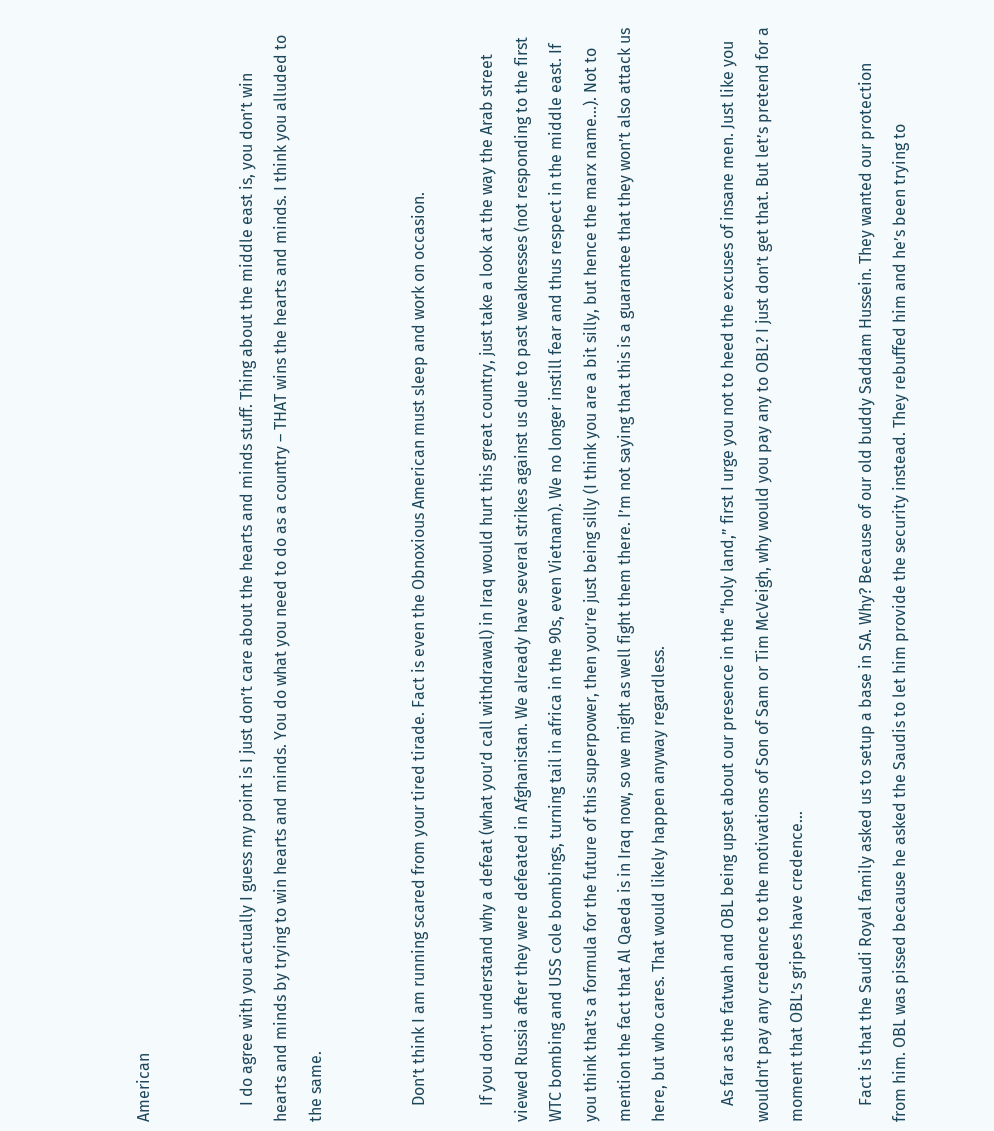American


    I do agree with you actually I guess my point is I just don’t care about the hearts and minds stuff. Thing about the middle east is, you don’t win hearts and minds by trying to win hearts and minds. You do what you need to do as a country – THAT wins the hearts and minds. I think you alluded to the same.


    Don’t think I am running scared from your tired tirade. Fact is even the Obnoxious American must sleep and work on occasion.

    If you don’t understand why a defeat (what you’d call withdrawal) in Iraq would hurt this great country, just take a look at the way the Arab street viewed Russia after they were defeated in Afghanistan. We already have several strikes against us due to past weaknesses (not responding to the first WTC bombing and USS cole bombings, turning tail in africa in the 90s, even Vietnam). We no longer instill fear and thus respect in the middle east. If you think that’s a formula for the future of this superpower, then you’re just being silly (I think you are a bit silly, but hence the marx name…). Not to mention the fact that Al Qaeda is in Iraq now, so we might as well fight them there. I’m not saying that this is a guarantee that they won’t also attack us here, but who cares. That would likely happen anyway regardless.

    As far as the fatwah and OBL being upset about our presence in the “holy land,” first I urge you not to heed the excuses of insane men. Just like you wouldn’t pay any credence to the motivations of Son of Sam or Tim McVeigh, why would you pay any to OBL? I just don’t get that. But let’s pretend for a moment that OBL’s gripes have credence…

    Fact is that the Saudi Royal family asked us to setup a base in SA. Why? Because of our old buddy Saddam Hussein. They wanted our protection from him. OBL was pissed because he asked the Saudis to let him provide the security instead. They rebuffed him and he’s been trying to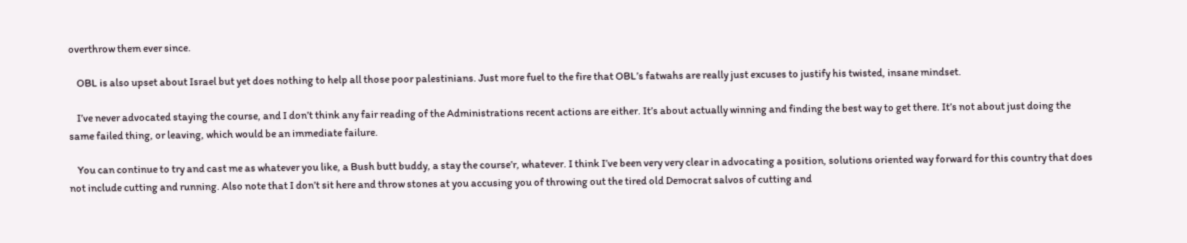overthrow them ever since.

    OBL is also upset about Israel but yet does nothing to help all those poor palestinians. Just more fuel to the fire that OBL’s fatwahs are really just excuses to justify his twisted, insane mindset.

    I’ve never advocated staying the course, and I don’t think any fair reading of the Administrations recent actions are either. It’s about actually winning and finding the best way to get there. It’s not about just doing the same failed thing, or leaving, which would be an immediate failure.

    You can continue to try and cast me as whatever you like, a Bush butt buddy, a stay the course’r, whatever. I think I’ve been very very clear in advocating a position, solutions oriented way forward for this country that does not include cutting and running. Also note that I don’t sit here and throw stones at you accusing you of throwing out the tired old Democrat salvos of cutting and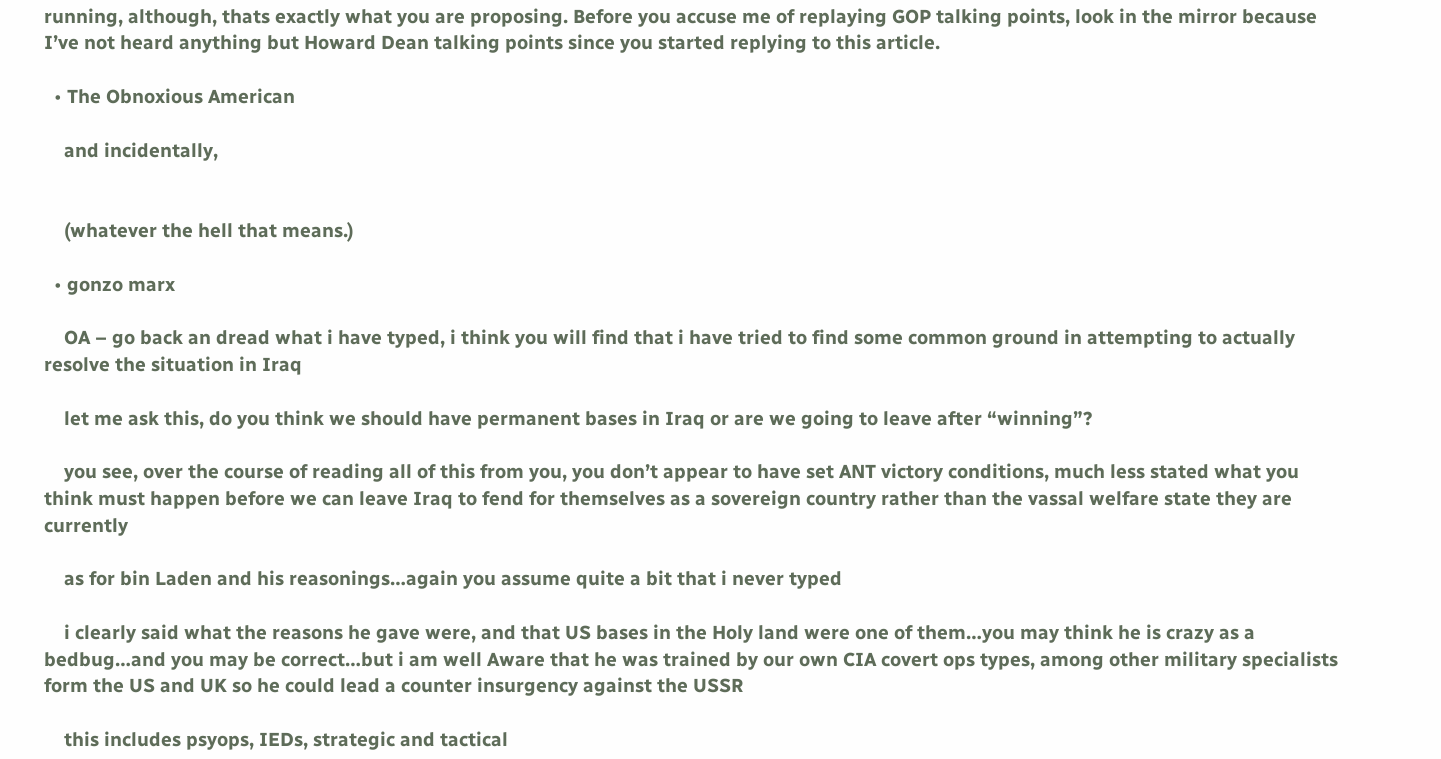running, although, thats exactly what you are proposing. Before you accuse me of replaying GOP talking points, look in the mirror because I’ve not heard anything but Howard Dean talking points since you started replying to this article.

  • The Obnoxious American

    and incidentally,


    (whatever the hell that means.)

  • gonzo marx

    OA – go back an dread what i have typed, i think you will find that i have tried to find some common ground in attempting to actually resolve the situation in Iraq

    let me ask this, do you think we should have permanent bases in Iraq or are we going to leave after “winning”?

    you see, over the course of reading all of this from you, you don’t appear to have set ANT victory conditions, much less stated what you think must happen before we can leave Iraq to fend for themselves as a sovereign country rather than the vassal welfare state they are currently

    as for bin Laden and his reasonings…again you assume quite a bit that i never typed

    i clearly said what the reasons he gave were, and that US bases in the Holy land were one of them…you may think he is crazy as a bedbug…and you may be correct…but i am well Aware that he was trained by our own CIA covert ops types, among other military specialists form the US and UK so he could lead a counter insurgency against the USSR

    this includes psyops, IEDs, strategic and tactical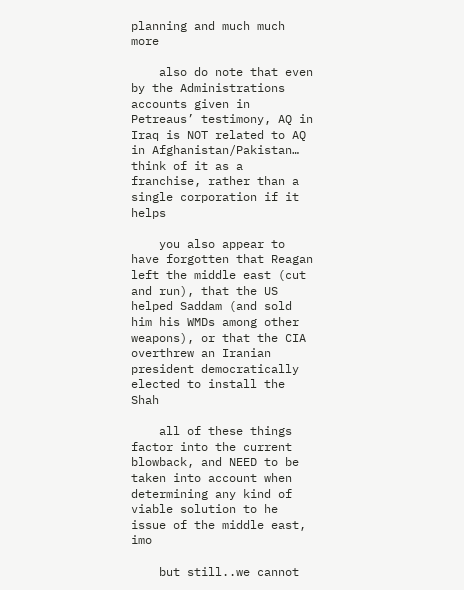planning and much much more

    also do note that even by the Administrations accounts given in Petreaus’ testimony, AQ in Iraq is NOT related to AQ in Afghanistan/Pakistan… think of it as a franchise, rather than a single corporation if it helps

    you also appear to have forgotten that Reagan left the middle east (cut and run), that the US helped Saddam (and sold him his WMDs among other weapons), or that the CIA overthrew an Iranian president democratically elected to install the Shah

    all of these things factor into the current blowback, and NEED to be taken into account when determining any kind of viable solution to he issue of the middle east, imo

    but still..we cannot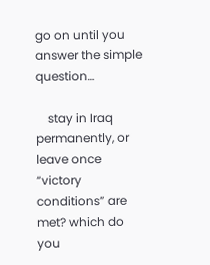go on until you answer the simple question…

    stay in Iraq permanently, or leave once “victory conditions” are met? which do you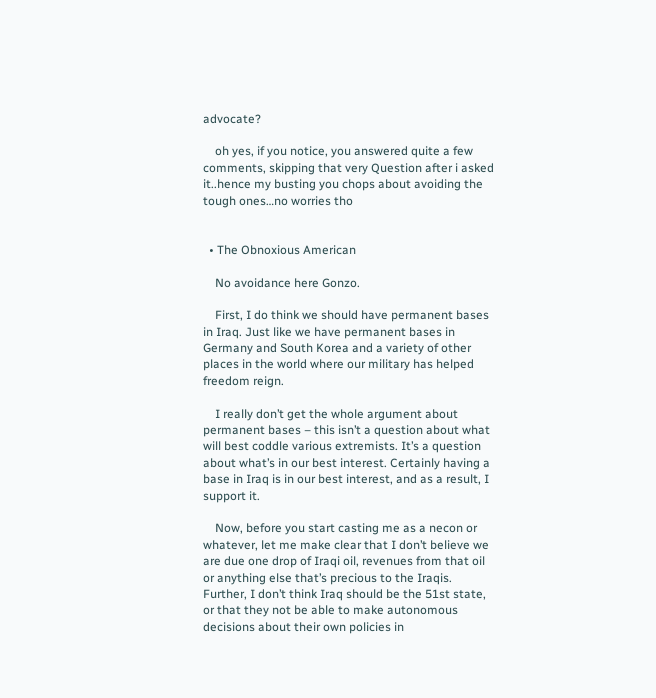advocate?

    oh yes, if you notice, you answered quite a few comments, skipping that very Question after i asked it..hence my busting you chops about avoiding the tough ones…no worries tho


  • The Obnoxious American

    No avoidance here Gonzo.

    First, I do think we should have permanent bases in Iraq. Just like we have permanent bases in Germany and South Korea and a variety of other places in the world where our military has helped freedom reign.

    I really don’t get the whole argument about permanent bases – this isn’t a question about what will best coddle various extremists. It’s a question about what’s in our best interest. Certainly having a base in Iraq is in our best interest, and as a result, I support it.

    Now, before you start casting me as a necon or whatever, let me make clear that I don’t believe we are due one drop of Iraqi oil, revenues from that oil or anything else that’s precious to the Iraqis. Further, I don’t think Iraq should be the 51st state, or that they not be able to make autonomous decisions about their own policies in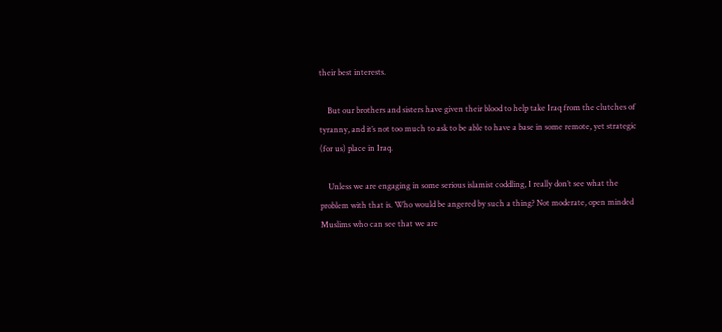their best interests.

    But our brothers and sisters have given their blood to help take Iraq from the clutches of tyranny, and it’s not too much to ask to be able to have a base in some remote, yet strategic (for us) place in Iraq.

    Unless we are engaging in some serious islamist coddling, I really don’t see what the problem with that is. Who would be angered by such a thing? Not moderate, open minded Muslims who can see that we are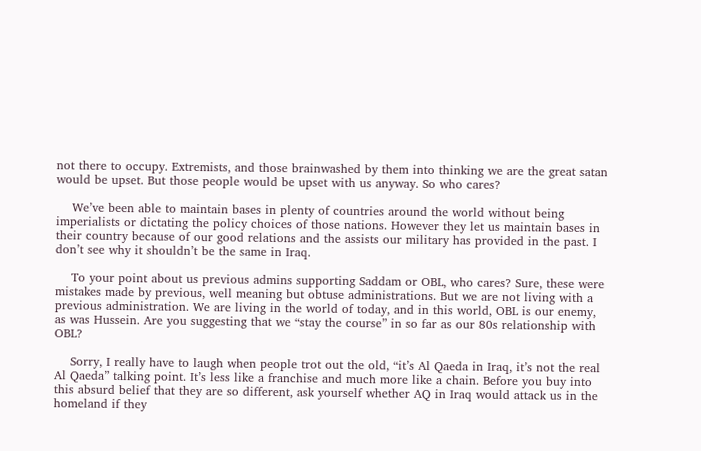not there to occupy. Extremists, and those brainwashed by them into thinking we are the great satan would be upset. But those people would be upset with us anyway. So who cares?

    We’ve been able to maintain bases in plenty of countries around the world without being imperialists or dictating the policy choices of those nations. However they let us maintain bases in their country because of our good relations and the assists our military has provided in the past. I don’t see why it shouldn’t be the same in Iraq.

    To your point about us previous admins supporting Saddam or OBL, who cares? Sure, these were mistakes made by previous, well meaning but obtuse administrations. But we are not living with a previous administration. We are living in the world of today, and in this world, OBL is our enemy, as was Hussein. Are you suggesting that we “stay the course” in so far as our 80s relationship with OBL?

    Sorry, I really have to laugh when people trot out the old, “it’s Al Qaeda in Iraq, it’s not the real Al Qaeda” talking point. It’s less like a franchise and much more like a chain. Before you buy into this absurd belief that they are so different, ask yourself whether AQ in Iraq would attack us in the homeland if they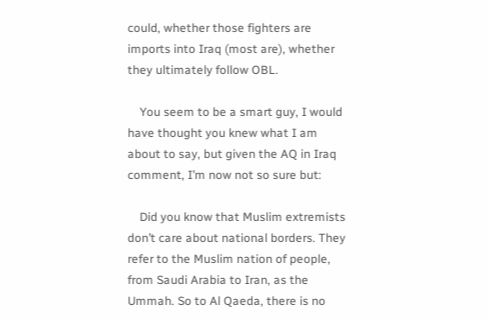could, whether those fighters are imports into Iraq (most are), whether they ultimately follow OBL.

    You seem to be a smart guy, I would have thought you knew what I am about to say, but given the AQ in Iraq comment, I’m now not so sure but:

    Did you know that Muslim extremists don’t care about national borders. They refer to the Muslim nation of people, from Saudi Arabia to Iran, as the Ummah. So to Al Qaeda, there is no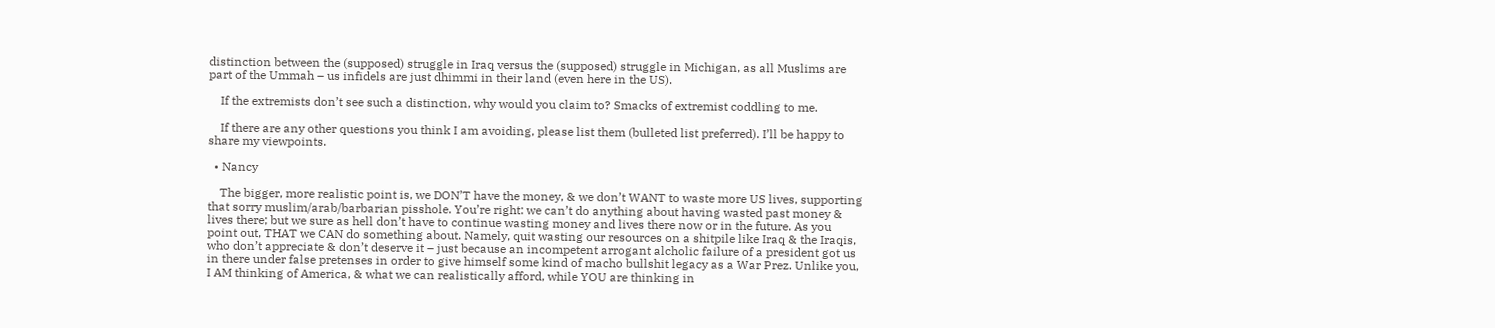distinction between the (supposed) struggle in Iraq versus the (supposed) struggle in Michigan, as all Muslims are part of the Ummah – us infidels are just dhimmi in their land (even here in the US).

    If the extremists don’t see such a distinction, why would you claim to? Smacks of extremist coddling to me.

    If there are any other questions you think I am avoiding, please list them (bulleted list preferred). I’ll be happy to share my viewpoints.

  • Nancy

    The bigger, more realistic point is, we DON’T have the money, & we don’t WANT to waste more US lives, supporting that sorry muslim/arab/barbarian pisshole. You’re right: we can’t do anything about having wasted past money & lives there; but we sure as hell don’t have to continue wasting money and lives there now or in the future. As you point out, THAT we CAN do something about. Namely, quit wasting our resources on a shitpile like Iraq & the Iraqis, who don’t appreciate & don’t deserve it – just because an incompetent arrogant alcholic failure of a president got us in there under false pretenses in order to give himself some kind of macho bullshit legacy as a War Prez. Unlike you, I AM thinking of America, & what we can realistically afford, while YOU are thinking in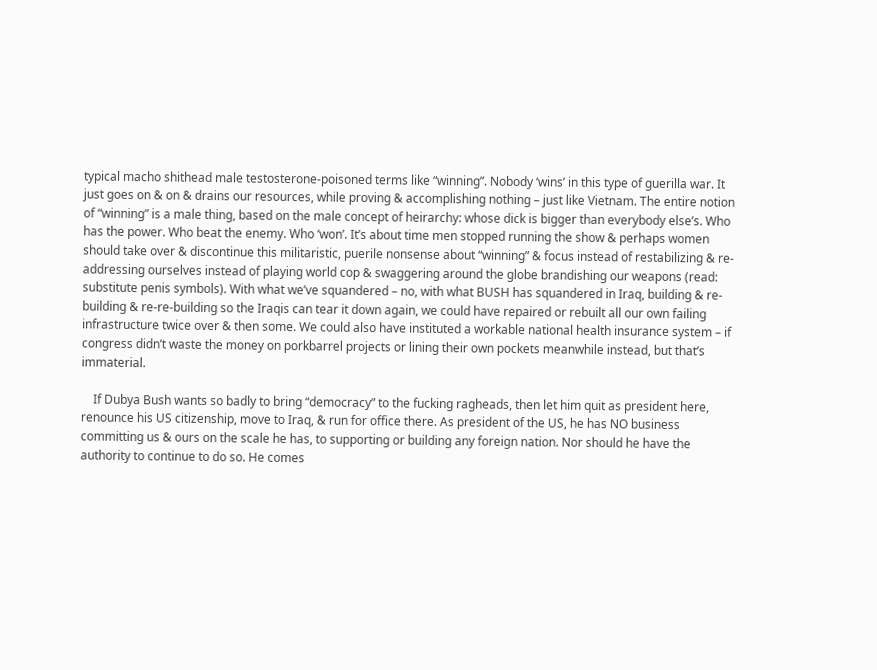typical macho shithead male testosterone-poisoned terms like “winning”. Nobody ‘wins’ in this type of guerilla war. It just goes on & on & drains our resources, while proving & accomplishing nothing – just like Vietnam. The entire notion of “winning” is a male thing, based on the male concept of heirarchy: whose dick is bigger than everybody else’s. Who has the power. Who beat the enemy. Who ‘won’. It’s about time men stopped running the show & perhaps women should take over & discontinue this militaristic, puerile nonsense about “winning” & focus instead of restabilizing & re-addressing ourselves instead of playing world cop & swaggering around the globe brandishing our weapons (read: substitute penis symbols). With what we’ve squandered – no, with what BUSH has squandered in Iraq, building & re-building & re-re-building so the Iraqis can tear it down again, we could have repaired or rebuilt all our own failing infrastructure twice over & then some. We could also have instituted a workable national health insurance system – if congress didn’t waste the money on porkbarrel projects or lining their own pockets meanwhile instead, but that’s immaterial.

    If Dubya Bush wants so badly to bring “democracy” to the fucking ragheads, then let him quit as president here, renounce his US citizenship, move to Iraq, & run for office there. As president of the US, he has NO business committing us & ours on the scale he has, to supporting or building any foreign nation. Nor should he have the authority to continue to do so. He comes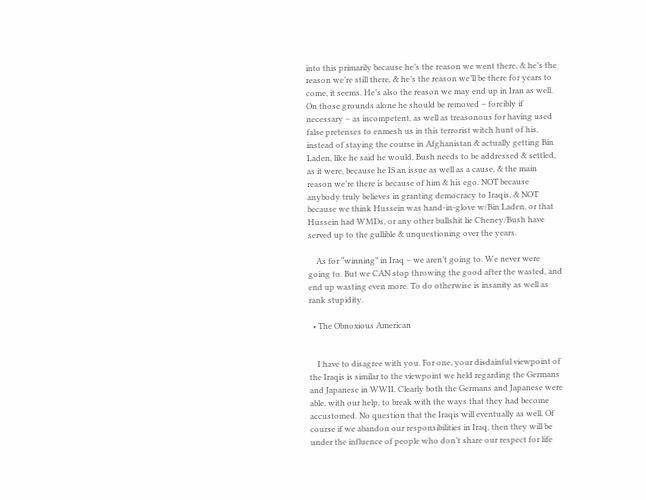into this primarily because he’s the reason we went there, & he’s the reason we’re still there, & he’s the reason we’ll be there for years to come, it seems. He’s also the reason we may end up in Iran as well. On those grounds alone he should be removed – forcibly if necessary – as incompetent, as well as treasonous for having used false pretenses to enmesh us in this terrorist witch hunt of his, instead of staying the course in Afghanistan & actually getting Bin Laden, like he said he would. Bush needs to be addressed & settled, as it were, because he IS an issue as well as a cause, & the main reason we’re there is because of him & his ego. NOT because anybody truly believes in granting democracy to Iraqis, & NOT because we think Hussein was hand-in-glove w/Bin Laden, or that Hussein had WMDs, or any other bullshit lie Cheney/Bush have served up to the gullible & unquestioning over the years.

    As for “winning” in Iraq – we aren’t going to. We never were going to. But we CAN stop throwing the good after the wasted, and end up wasting even more. To do otherwise is insanity as well as rank stupidity.

  • The Obnoxious American


    I have to disagree with you. For one, your disdainful viewpoint of the Iraqis is similar to the viewpoint we held regarding the Germans and Japanese in WWII. Clearly both the Germans and Japanese were able, with our help, to break with the ways that they had become accustomed. No question that the Iraqis will eventually as well. Of course if we abandon our responsibilities in Iraq, then they will be under the influence of people who don’t share our respect for life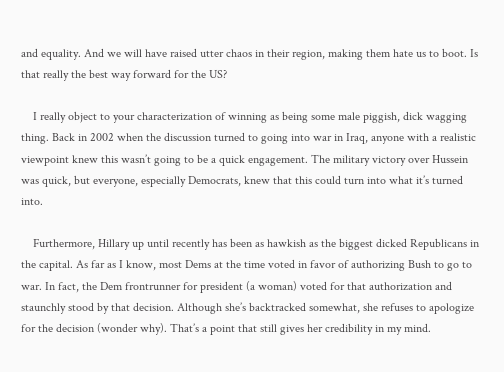and equality. And we will have raised utter chaos in their region, making them hate us to boot. Is that really the best way forward for the US?

    I really object to your characterization of winning as being some male piggish, dick wagging thing. Back in 2002 when the discussion turned to going into war in Iraq, anyone with a realistic viewpoint knew this wasn’t going to be a quick engagement. The military victory over Hussein was quick, but everyone, especially Democrats, knew that this could turn into what it’s turned into.

    Furthermore, Hillary up until recently has been as hawkish as the biggest dicked Republicans in the capital. As far as I know, most Dems at the time voted in favor of authorizing Bush to go to war. In fact, the Dem frontrunner for president (a woman) voted for that authorization and staunchly stood by that decision. Although she’s backtracked somewhat, she refuses to apologize for the decision (wonder why). That’s a point that still gives her credibility in my mind.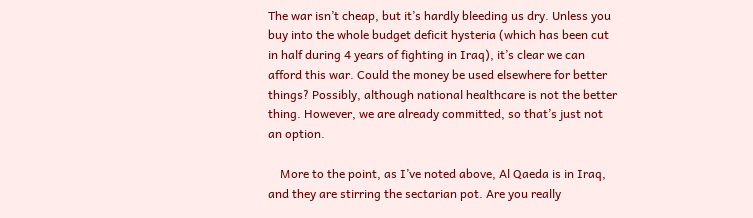The war isn’t cheap, but it’s hardly bleeding us dry. Unless you buy into the whole budget deficit hysteria (which has been cut in half during 4 years of fighting in Iraq), it’s clear we can afford this war. Could the money be used elsewhere for better things? Possibly, although national healthcare is not the better thing. However, we are already committed, so that’s just not an option.

    More to the point, as I’ve noted above, Al Qaeda is in Iraq, and they are stirring the sectarian pot. Are you really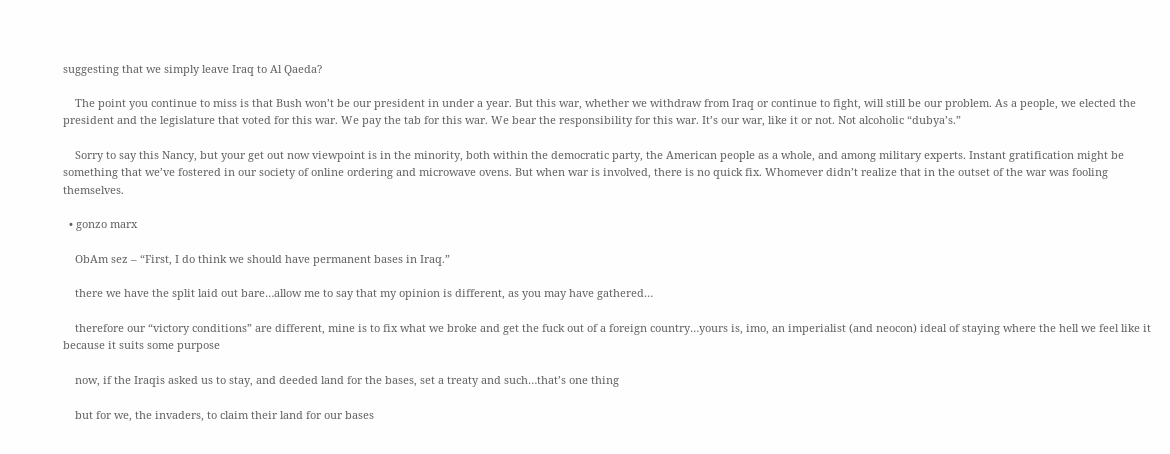suggesting that we simply leave Iraq to Al Qaeda?

    The point you continue to miss is that Bush won’t be our president in under a year. But this war, whether we withdraw from Iraq or continue to fight, will still be our problem. As a people, we elected the president and the legislature that voted for this war. We pay the tab for this war. We bear the responsibility for this war. It’s our war, like it or not. Not alcoholic “dubya’s.”

    Sorry to say this Nancy, but your get out now viewpoint is in the minority, both within the democratic party, the American people as a whole, and among military experts. Instant gratification might be something that we’ve fostered in our society of online ordering and microwave ovens. But when war is involved, there is no quick fix. Whomever didn’t realize that in the outset of the war was fooling themselves.

  • gonzo marx

    ObAm sez – “First, I do think we should have permanent bases in Iraq.”

    there we have the split laid out bare…allow me to say that my opinion is different, as you may have gathered…

    therefore our “victory conditions” are different, mine is to fix what we broke and get the fuck out of a foreign country…yours is, imo, an imperialist (and neocon) ideal of staying where the hell we feel like it because it suits some purpose

    now, if the Iraqis asked us to stay, and deeded land for the bases, set a treaty and such…that’s one thing

    but for we, the invaders, to claim their land for our bases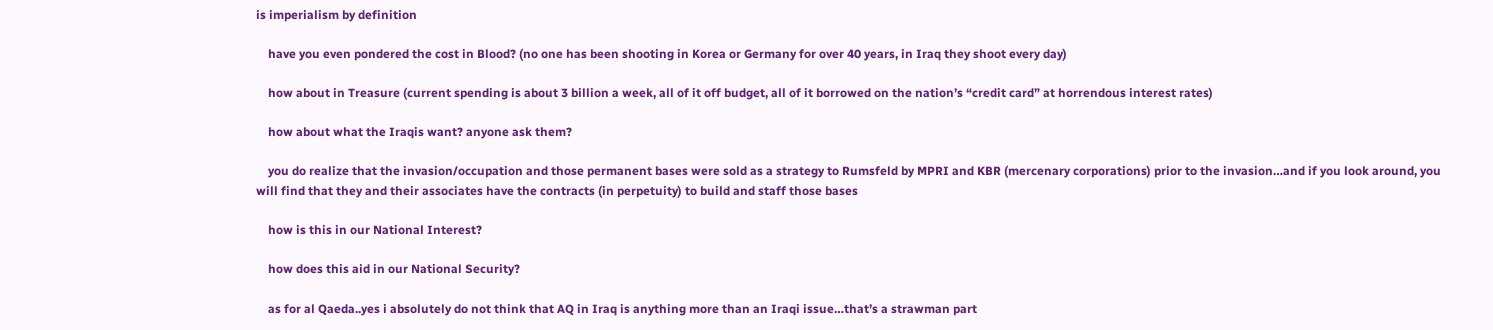is imperialism by definition

    have you even pondered the cost in Blood? (no one has been shooting in Korea or Germany for over 40 years, in Iraq they shoot every day)

    how about in Treasure (current spending is about 3 billion a week, all of it off budget, all of it borrowed on the nation’s “credit card” at horrendous interest rates)

    how about what the Iraqis want? anyone ask them?

    you do realize that the invasion/occupation and those permanent bases were sold as a strategy to Rumsfeld by MPRI and KBR (mercenary corporations) prior to the invasion…and if you look around, you will find that they and their associates have the contracts (in perpetuity) to build and staff those bases

    how is this in our National Interest?

    how does this aid in our National Security?

    as for al Qaeda..yes i absolutely do not think that AQ in Iraq is anything more than an Iraqi issue…that’s a strawman part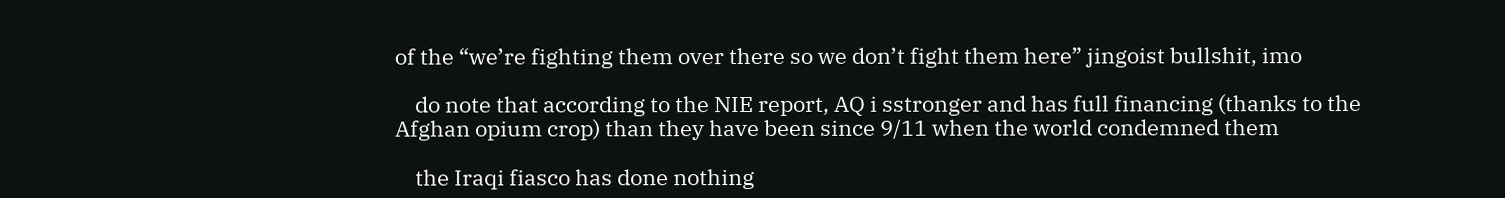of the “we’re fighting them over there so we don’t fight them here” jingoist bullshit, imo

    do note that according to the NIE report, AQ i sstronger and has full financing (thanks to the Afghan opium crop) than they have been since 9/11 when the world condemned them

    the Iraqi fiasco has done nothing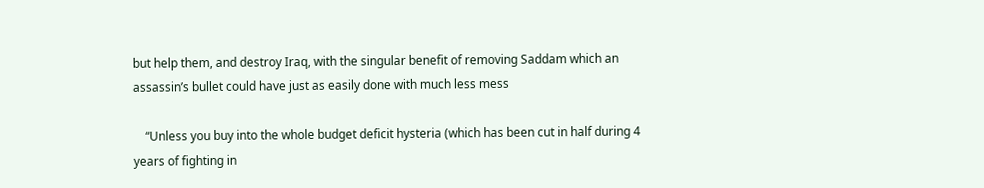but help them, and destroy Iraq, with the singular benefit of removing Saddam which an assassin’s bullet could have just as easily done with much less mess

    “Unless you buy into the whole budget deficit hysteria (which has been cut in half during 4 years of fighting in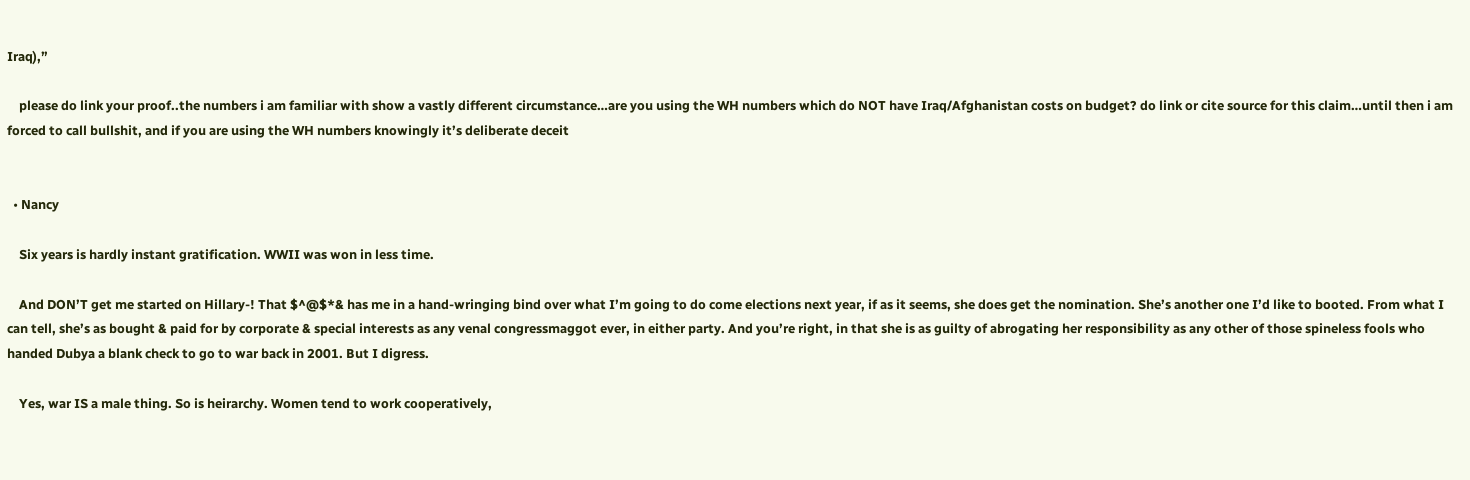Iraq),”

    please do link your proof..the numbers i am familiar with show a vastly different circumstance…are you using the WH numbers which do NOT have Iraq/Afghanistan costs on budget? do link or cite source for this claim…until then i am forced to call bullshit, and if you are using the WH numbers knowingly it’s deliberate deceit


  • Nancy

    Six years is hardly instant gratification. WWII was won in less time.

    And DON’T get me started on Hillary-! That $^@$*& has me in a hand-wringing bind over what I’m going to do come elections next year, if as it seems, she does get the nomination. She’s another one I’d like to booted. From what I can tell, she’s as bought & paid for by corporate & special interests as any venal congressmaggot ever, in either party. And you’re right, in that she is as guilty of abrogating her responsibility as any other of those spineless fools who handed Dubya a blank check to go to war back in 2001. But I digress.

    Yes, war IS a male thing. So is heirarchy. Women tend to work cooperatively,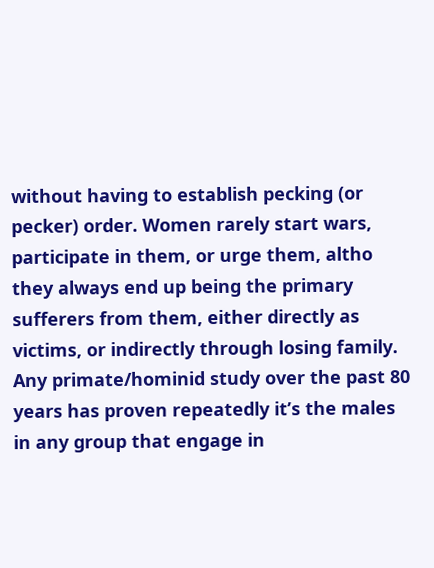without having to establish pecking (or pecker) order. Women rarely start wars, participate in them, or urge them, altho they always end up being the primary sufferers from them, either directly as victims, or indirectly through losing family. Any primate/hominid study over the past 80 years has proven repeatedly it’s the males in any group that engage in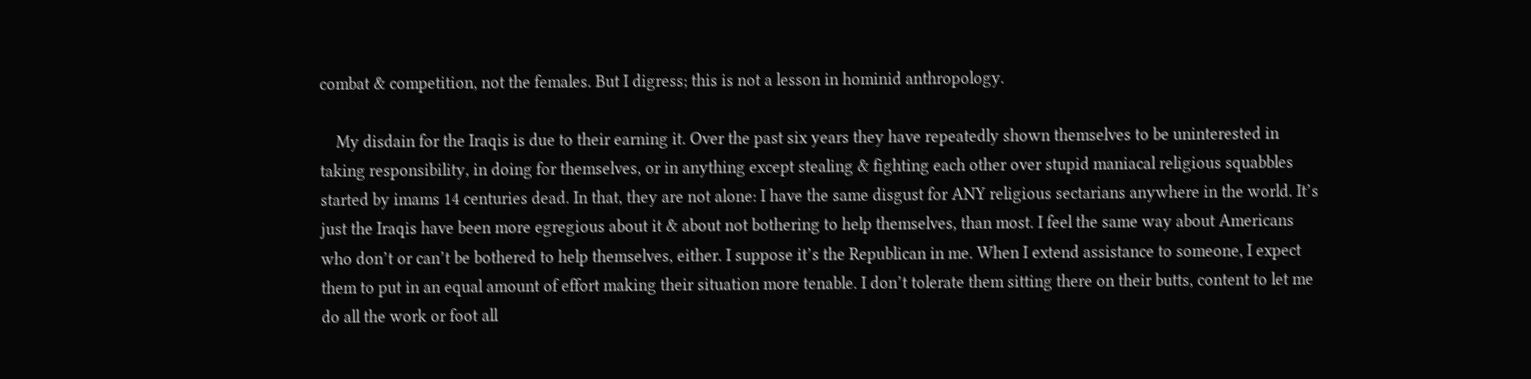combat & competition, not the females. But I digress; this is not a lesson in hominid anthropology.

    My disdain for the Iraqis is due to their earning it. Over the past six years they have repeatedly shown themselves to be uninterested in taking responsibility, in doing for themselves, or in anything except stealing & fighting each other over stupid maniacal religious squabbles started by imams 14 centuries dead. In that, they are not alone: I have the same disgust for ANY religious sectarians anywhere in the world. It’s just the Iraqis have been more egregious about it & about not bothering to help themselves, than most. I feel the same way about Americans who don’t or can’t be bothered to help themselves, either. I suppose it’s the Republican in me. When I extend assistance to someone, I expect them to put in an equal amount of effort making their situation more tenable. I don’t tolerate them sitting there on their butts, content to let me do all the work or foot all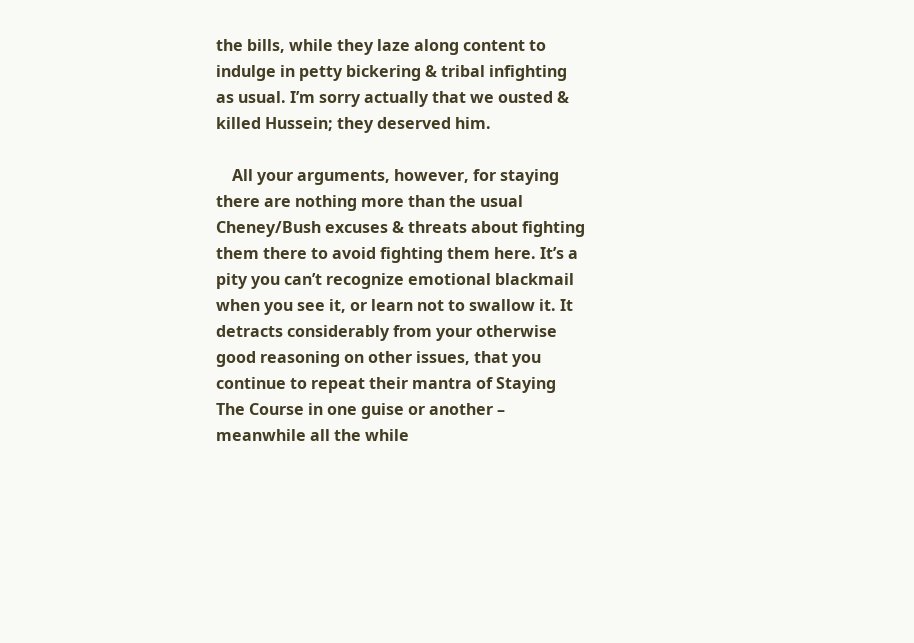the bills, while they laze along content to indulge in petty bickering & tribal infighting as usual. I’m sorry actually that we ousted & killed Hussein; they deserved him.

    All your arguments, however, for staying there are nothing more than the usual Cheney/Bush excuses & threats about fighting them there to avoid fighting them here. It’s a pity you can’t recognize emotional blackmail when you see it, or learn not to swallow it. It detracts considerably from your otherwise good reasoning on other issues, that you continue to repeat their mantra of Staying The Course in one guise or another – meanwhile all the while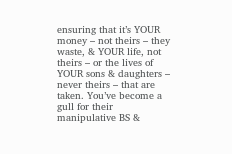ensuring that it’s YOUR money – not theirs – they waste, & YOUR life, not theirs – or the lives of YOUR sons & daughters – never theirs – that are taken. You’ve become a gull for their manipulative BS &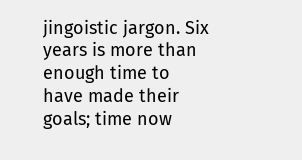jingoistic jargon. Six years is more than enough time to have made their goals; time now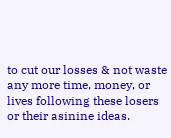to cut our losses & not waste any more time, money, or lives following these losers or their asinine ideas.